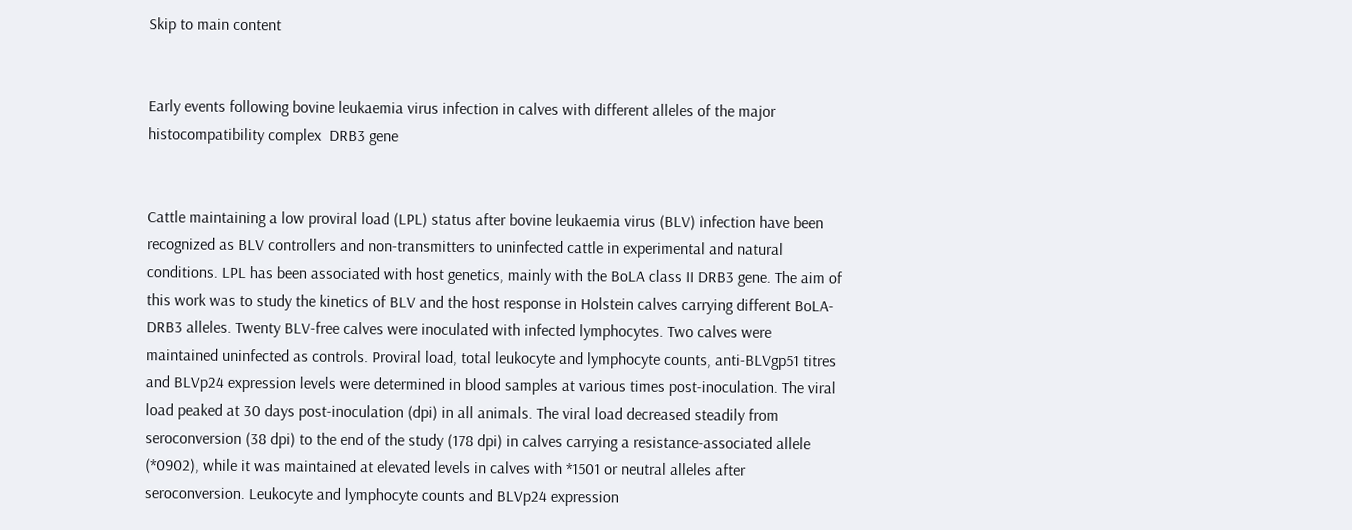Skip to main content


Early events following bovine leukaemia virus infection in calves with different alleles of the major histocompatibility complex  DRB3 gene


Cattle maintaining a low proviral load (LPL) status after bovine leukaemia virus (BLV) infection have been recognized as BLV controllers and non-transmitters to uninfected cattle in experimental and natural conditions. LPL has been associated with host genetics, mainly with the BoLA class II DRB3 gene. The aim of this work was to study the kinetics of BLV and the host response in Holstein calves carrying different BoLA-DRB3 alleles. Twenty BLV-free calves were inoculated with infected lymphocytes. Two calves were maintained uninfected as controls. Proviral load, total leukocyte and lymphocyte counts, anti-BLVgp51 titres and BLVp24 expression levels were determined in blood samples at various times post-inoculation. The viral load peaked at 30 days post-inoculation (dpi) in all animals. The viral load decreased steadily from seroconversion (38 dpi) to the end of the study (178 dpi) in calves carrying a resistance-associated allele (*0902), while it was maintained at elevated levels in calves with *1501 or neutral alleles after seroconversion. Leukocyte and lymphocyte counts and BLVp24 expression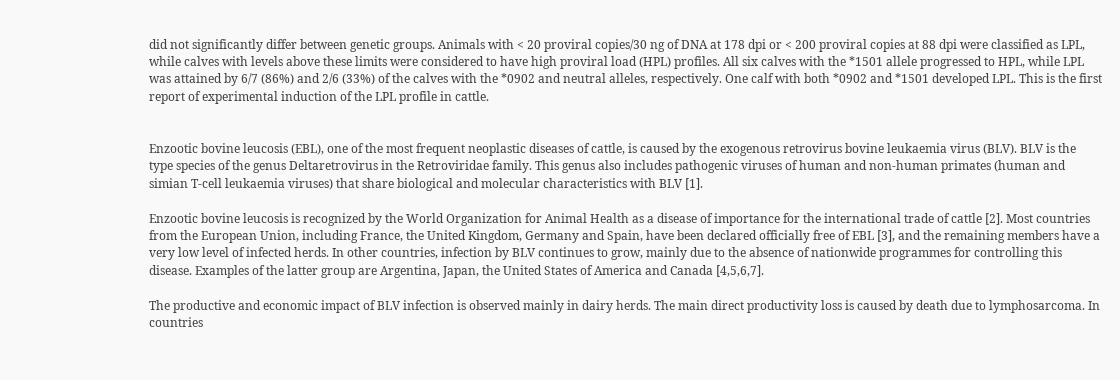did not significantly differ between genetic groups. Animals with < 20 proviral copies/30 ng of DNA at 178 dpi or < 200 proviral copies at 88 dpi were classified as LPL, while calves with levels above these limits were considered to have high proviral load (HPL) profiles. All six calves with the *1501 allele progressed to HPL, while LPL was attained by 6/7 (86%) and 2/6 (33%) of the calves with the *0902 and neutral alleles, respectively. One calf with both *0902 and *1501 developed LPL. This is the first report of experimental induction of the LPL profile in cattle.


Enzootic bovine leucosis (EBL), one of the most frequent neoplastic diseases of cattle, is caused by the exogenous retrovirus bovine leukaemia virus (BLV). BLV is the type species of the genus Deltaretrovirus in the Retroviridae family. This genus also includes pathogenic viruses of human and non-human primates (human and simian T-cell leukaemia viruses) that share biological and molecular characteristics with BLV [1].

Enzootic bovine leucosis is recognized by the World Organization for Animal Health as a disease of importance for the international trade of cattle [2]. Most countries from the European Union, including France, the United Kingdom, Germany and Spain, have been declared officially free of EBL [3], and the remaining members have a very low level of infected herds. In other countries, infection by BLV continues to grow, mainly due to the absence of nationwide programmes for controlling this disease. Examples of the latter group are Argentina, Japan, the United States of America and Canada [4,5,6,7].

The productive and economic impact of BLV infection is observed mainly in dairy herds. The main direct productivity loss is caused by death due to lymphosarcoma. In countries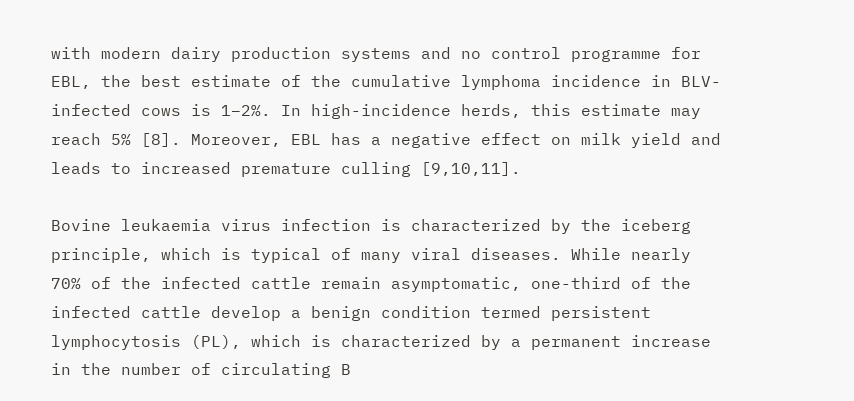with modern dairy production systems and no control programme for EBL, the best estimate of the cumulative lymphoma incidence in BLV-infected cows is 1–2%. In high-incidence herds, this estimate may reach 5% [8]. Moreover, EBL has a negative effect on milk yield and leads to increased premature culling [9,10,11].

Bovine leukaemia virus infection is characterized by the iceberg principle, which is typical of many viral diseases. While nearly 70% of the infected cattle remain asymptomatic, one-third of the infected cattle develop a benign condition termed persistent lymphocytosis (PL), which is characterized by a permanent increase in the number of circulating B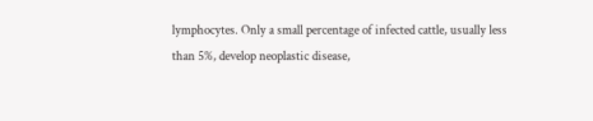lymphocytes. Only a small percentage of infected cattle, usually less than 5%, develop neoplastic disease,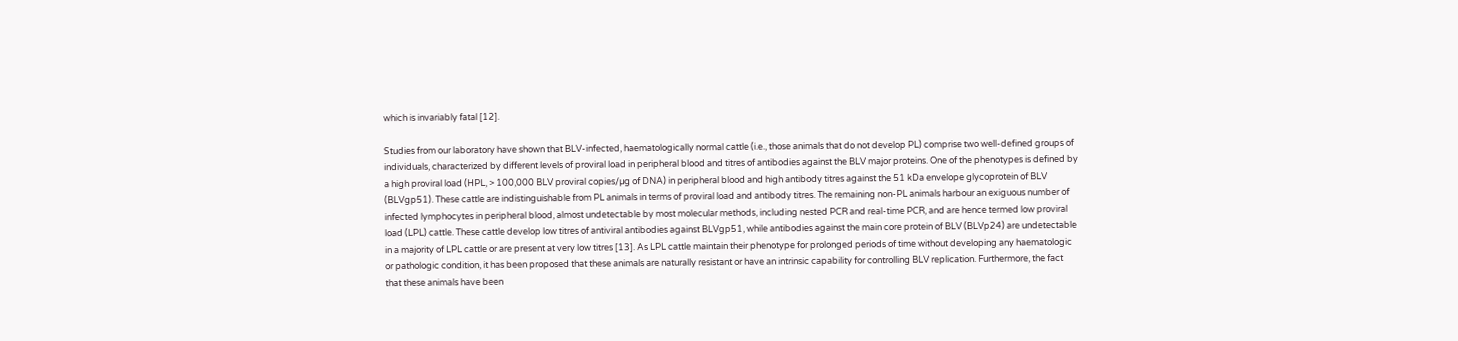which is invariably fatal [12].

Studies from our laboratory have shown that BLV-infected, haematologically normal cattle (i.e., those animals that do not develop PL) comprise two well-defined groups of individuals, characterized by different levels of proviral load in peripheral blood and titres of antibodies against the BLV major proteins. One of the phenotypes is defined by a high proviral load (HPL, > 100,000 BLV proviral copies/µg of DNA) in peripheral blood and high antibody titres against the 51 kDa envelope glycoprotein of BLV (BLVgp51). These cattle are indistinguishable from PL animals in terms of proviral load and antibody titres. The remaining non-PL animals harbour an exiguous number of infected lymphocytes in peripheral blood, almost undetectable by most molecular methods, including nested PCR and real-time PCR, and are hence termed low proviral load (LPL) cattle. These cattle develop low titres of antiviral antibodies against BLVgp51, while antibodies against the main core protein of BLV (BLVp24) are undetectable in a majority of LPL cattle or are present at very low titres [13]. As LPL cattle maintain their phenotype for prolonged periods of time without developing any haematologic or pathologic condition, it has been proposed that these animals are naturally resistant or have an intrinsic capability for controlling BLV replication. Furthermore, the fact that these animals have been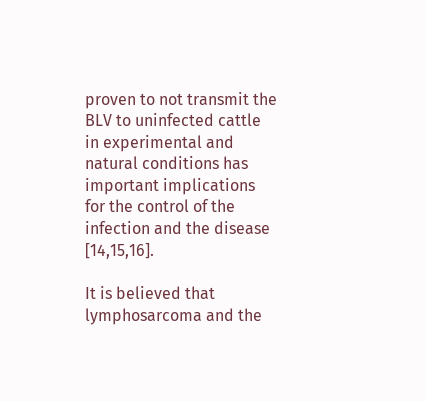proven to not transmit the BLV to uninfected cattle in experimental and natural conditions has important implications for the control of the infection and the disease [14,15,16].

It is believed that lymphosarcoma and the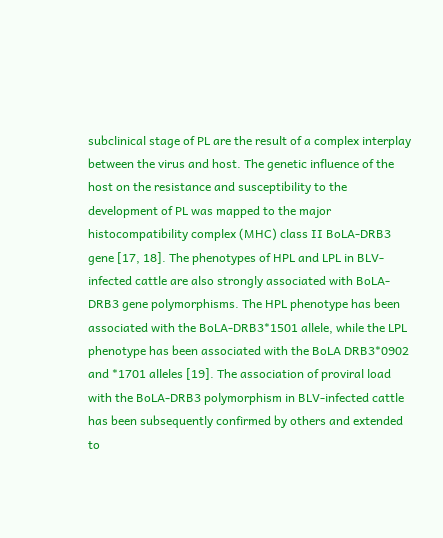subclinical stage of PL are the result of a complex interplay between the virus and host. The genetic influence of the host on the resistance and susceptibility to the development of PL was mapped to the major histocompatibility complex (MHC) class II BoLA-DRB3 gene [17, 18]. The phenotypes of HPL and LPL in BLV-infected cattle are also strongly associated with BoLA-DRB3 gene polymorphisms. The HPL phenotype has been associated with the BoLA-DRB3*1501 allele, while the LPL phenotype has been associated with the BoLA DRB3*0902 and *1701 alleles [19]. The association of proviral load with the BoLA-DRB3 polymorphism in BLV-infected cattle has been subsequently confirmed by others and extended to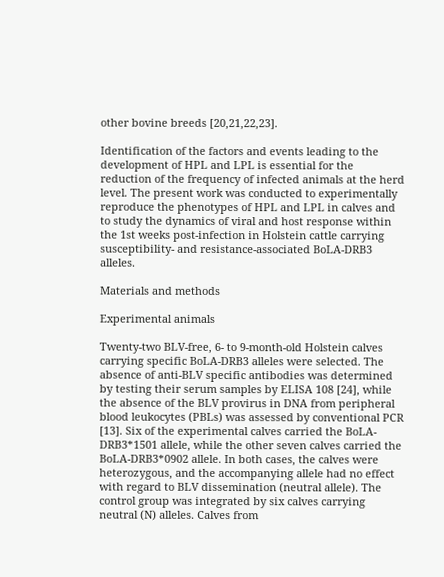other bovine breeds [20,21,22,23].

Identification of the factors and events leading to the development of HPL and LPL is essential for the reduction of the frequency of infected animals at the herd level. The present work was conducted to experimentally reproduce the phenotypes of HPL and LPL in calves and to study the dynamics of viral and host response within the 1st weeks post-infection in Holstein cattle carrying susceptibility- and resistance-associated BoLA-DRB3 alleles.

Materials and methods

Experimental animals

Twenty-two BLV-free, 6- to 9-month-old Holstein calves carrying specific BoLA-DRB3 alleles were selected. The absence of anti-BLV specific antibodies was determined by testing their serum samples by ELISA 108 [24], while the absence of the BLV provirus in DNA from peripheral blood leukocytes (PBLs) was assessed by conventional PCR [13]. Six of the experimental calves carried the BoLA-DRB3*1501 allele, while the other seven calves carried the BoLA-DRB3*0902 allele. In both cases, the calves were heterozygous, and the accompanying allele had no effect with regard to BLV dissemination (neutral allele). The control group was integrated by six calves carrying neutral (N) alleles. Calves from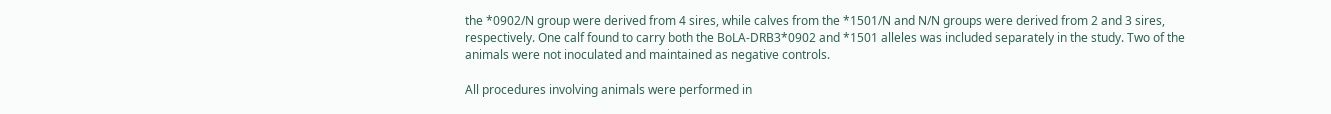the *0902/N group were derived from 4 sires, while calves from the *1501/N and N/N groups were derived from 2 and 3 sires, respectively. One calf found to carry both the BoLA-DRB3*0902 and *1501 alleles was included separately in the study. Two of the animals were not inoculated and maintained as negative controls.

All procedures involving animals were performed in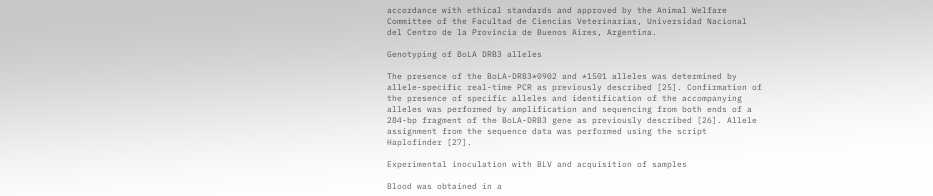accordance with ethical standards and approved by the Animal Welfare Committee of the Facultad de Ciencias Veterinarias, Universidad Nacional del Centro de la Provincia de Buenos Aires, Argentina.

Genotyping of BoLA DRB3 alleles

The presence of the BoLA-DRB3*0902 and *1501 alleles was determined by allele-specific real-time PCR as previously described [25]. Confirmation of the presence of specific alleles and identification of the accompanying alleles was performed by amplification and sequencing from both ends of a 284-bp fragment of the BoLA-DRB3 gene as previously described [26]. Allele assignment from the sequence data was performed using the script Haplofinder [27].

Experimental inoculation with BLV and acquisition of samples

Blood was obtained in a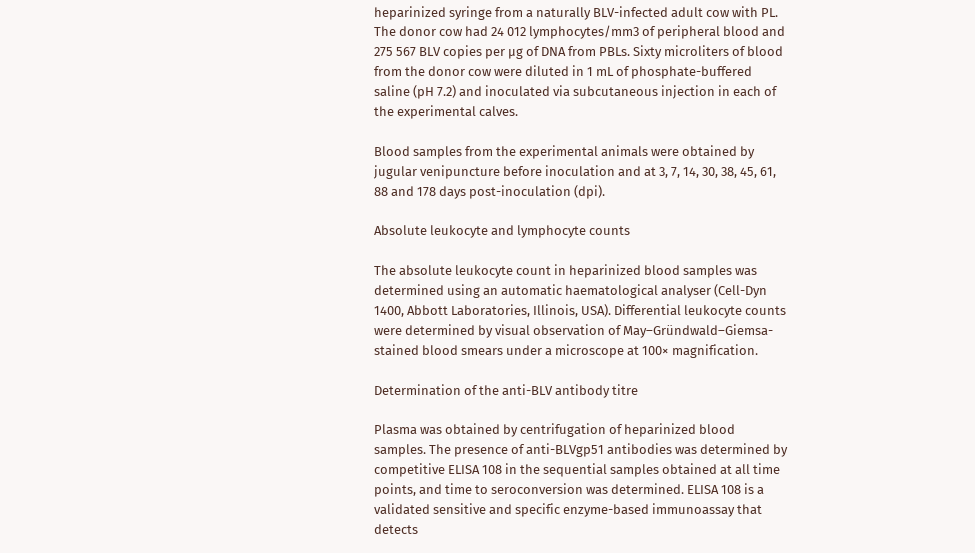heparinized syringe from a naturally BLV-infected adult cow with PL. The donor cow had 24 012 lymphocytes/mm3 of peripheral blood and 275 567 BLV copies per µg of DNA from PBLs. Sixty microliters of blood from the donor cow were diluted in 1 mL of phosphate-buffered saline (pH 7.2) and inoculated via subcutaneous injection in each of the experimental calves.

Blood samples from the experimental animals were obtained by jugular venipuncture before inoculation and at 3, 7, 14, 30, 38, 45, 61, 88 and 178 days post-inoculation (dpi).

Absolute leukocyte and lymphocyte counts

The absolute leukocyte count in heparinized blood samples was determined using an automatic haematological analyser (Cell-Dyn 1400, Abbott Laboratories, Illinois, USA). Differential leukocyte counts were determined by visual observation of May–Gründwald–Giemsa-stained blood smears under a microscope at 100× magnification.

Determination of the anti-BLV antibody titre

Plasma was obtained by centrifugation of heparinized blood samples. The presence of anti-BLVgp51 antibodies was determined by competitive ELISA 108 in the sequential samples obtained at all time points, and time to seroconversion was determined. ELISA 108 is a validated sensitive and specific enzyme-based immunoassay that detects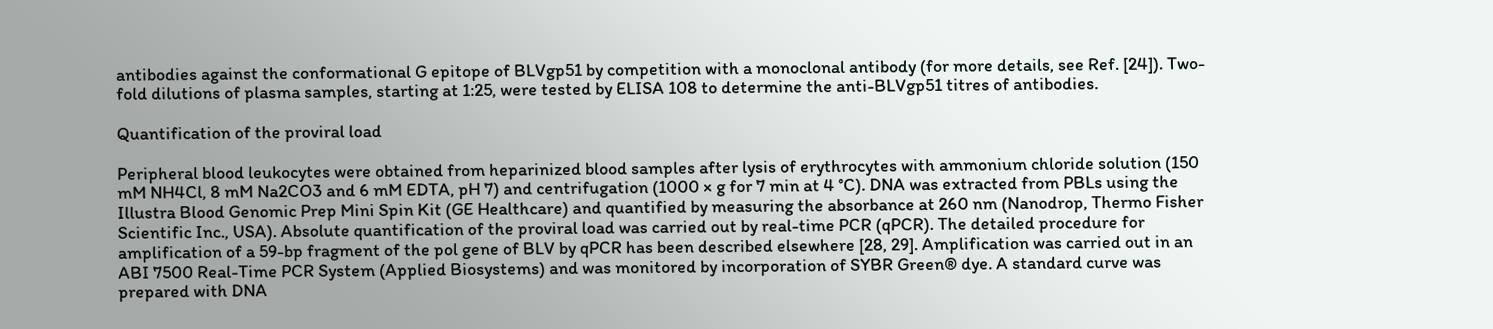antibodies against the conformational G epitope of BLVgp51 by competition with a monoclonal antibody (for more details, see Ref. [24]). Two-fold dilutions of plasma samples, starting at 1:25, were tested by ELISA 108 to determine the anti-BLVgp51 titres of antibodies.

Quantification of the proviral load

Peripheral blood leukocytes were obtained from heparinized blood samples after lysis of erythrocytes with ammonium chloride solution (150 mM NH4Cl, 8 mM Na2CO3 and 6 mM EDTA, pH 7) and centrifugation (1000 × g for 7 min at 4 °C). DNA was extracted from PBLs using the Illustra Blood Genomic Prep Mini Spin Kit (GE Healthcare) and quantified by measuring the absorbance at 260 nm (Nanodrop, Thermo Fisher Scientific Inc., USA). Absolute quantification of the proviral load was carried out by real-time PCR (qPCR). The detailed procedure for amplification of a 59-bp fragment of the pol gene of BLV by qPCR has been described elsewhere [28, 29]. Amplification was carried out in an ABI 7500 Real-Time PCR System (Applied Biosystems) and was monitored by incorporation of SYBR Green® dye. A standard curve was prepared with DNA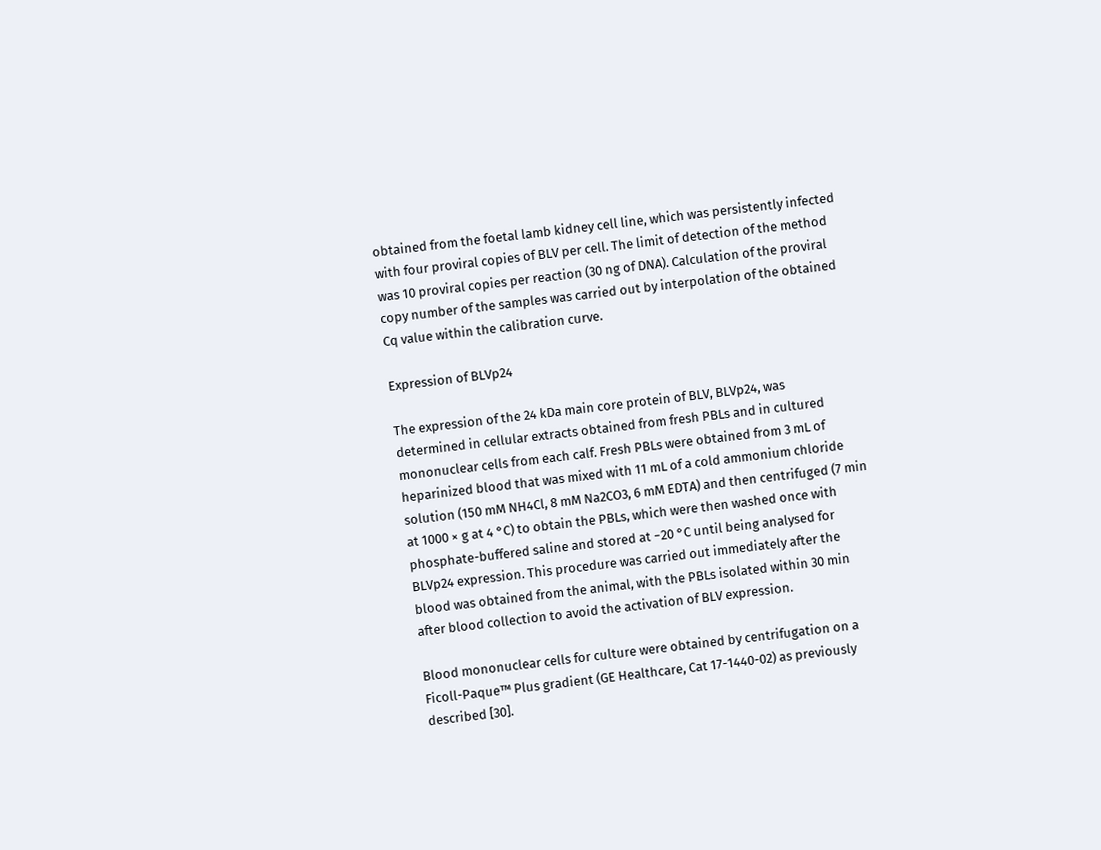obtained from the foetal lamb kidney cell line, which was persistently infected with four proviral copies of BLV per cell. The limit of detection of the method was 10 proviral copies per reaction (30 ng of DNA). Calculation of the proviral copy number of the samples was carried out by interpolation of the obtained Cq value within the calibration curve.

Expression of BLVp24

The expression of the 24 kDa main core protein of BLV, BLVp24, was determined in cellular extracts obtained from fresh PBLs and in cultured mononuclear cells from each calf. Fresh PBLs were obtained from 3 mL of heparinized blood that was mixed with 11 mL of a cold ammonium chloride solution (150 mM NH4Cl, 8 mM Na2CO3, 6 mM EDTA) and then centrifuged (7 min at 1000 × g at 4 °C) to obtain the PBLs, which were then washed once with phosphate-buffered saline and stored at −20 °C until being analysed for BLVp24 expression. This procedure was carried out immediately after the blood was obtained from the animal, with the PBLs isolated within 30 min after blood collection to avoid the activation of BLV expression.

Blood mononuclear cells for culture were obtained by centrifugation on a Ficoll-Paque™ Plus gradient (GE Healthcare, Cat 17-1440-02) as previously described [30].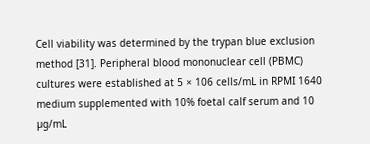Cell viability was determined by the trypan blue exclusion method [31]. Peripheral blood mononuclear cell (PBMC) cultures were established at 5 × 106 cells/mL in RPMI 1640 medium supplemented with 10% foetal calf serum and 10 µg/mL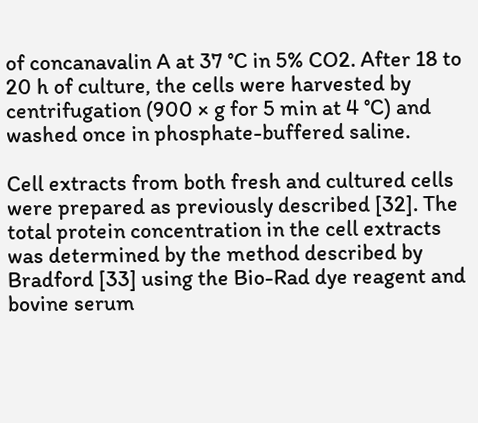of concanavalin A at 37 °C in 5% CO2. After 18 to 20 h of culture, the cells were harvested by centrifugation (900 × g for 5 min at 4 °C) and washed once in phosphate-buffered saline.

Cell extracts from both fresh and cultured cells were prepared as previously described [32]. The total protein concentration in the cell extracts was determined by the method described by Bradford [33] using the Bio-Rad dye reagent and bovine serum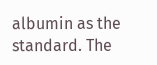albumin as the standard. The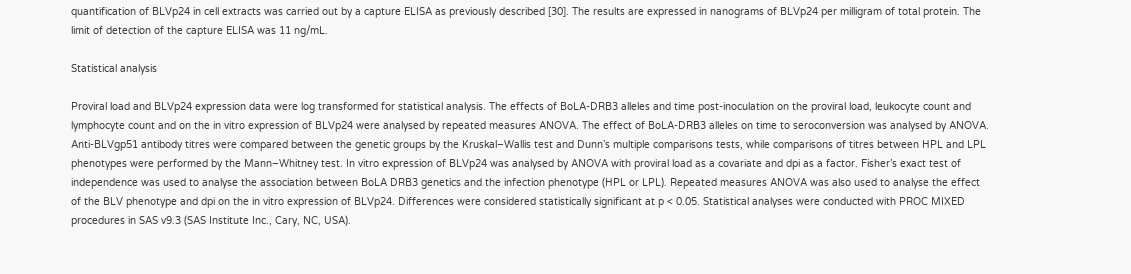quantification of BLVp24 in cell extracts was carried out by a capture ELISA as previously described [30]. The results are expressed in nanograms of BLVp24 per milligram of total protein. The limit of detection of the capture ELISA was 11 ng/mL.

Statistical analysis

Proviral load and BLVp24 expression data were log transformed for statistical analysis. The effects of BoLA-DRB3 alleles and time post-inoculation on the proviral load, leukocyte count and lymphocyte count and on the in vitro expression of BLVp24 were analysed by repeated measures ANOVA. The effect of BoLA-DRB3 alleles on time to seroconversion was analysed by ANOVA. Anti-BLVgp51 antibody titres were compared between the genetic groups by the Kruskal–Wallis test and Dunn’s multiple comparisons tests, while comparisons of titres between HPL and LPL phenotypes were performed by the Mann–Whitney test. In vitro expression of BLVp24 was analysed by ANOVA with proviral load as a covariate and dpi as a factor. Fisher’s exact test of independence was used to analyse the association between BoLA DRB3 genetics and the infection phenotype (HPL or LPL). Repeated measures ANOVA was also used to analyse the effect of the BLV phenotype and dpi on the in vitro expression of BLVp24. Differences were considered statistically significant at p < 0.05. Statistical analyses were conducted with PROC MIXED procedures in SAS v9.3 (SAS Institute Inc., Cary, NC, USA).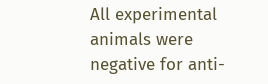All experimental animals were negative for anti-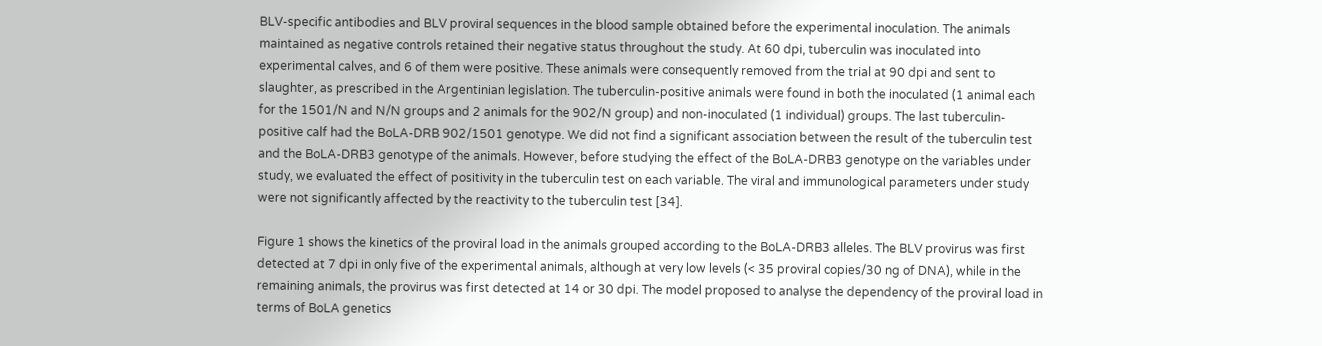BLV-specific antibodies and BLV proviral sequences in the blood sample obtained before the experimental inoculation. The animals maintained as negative controls retained their negative status throughout the study. At 60 dpi, tuberculin was inoculated into experimental calves, and 6 of them were positive. These animals were consequently removed from the trial at 90 dpi and sent to slaughter, as prescribed in the Argentinian legislation. The tuberculin-positive animals were found in both the inoculated (1 animal each for the 1501/N and N/N groups and 2 animals for the 902/N group) and non-inoculated (1 individual) groups. The last tuberculin-positive calf had the BoLA-DRB 902/1501 genotype. We did not find a significant association between the result of the tuberculin test and the BoLA-DRB3 genotype of the animals. However, before studying the effect of the BoLA-DRB3 genotype on the variables under study, we evaluated the effect of positivity in the tuberculin test on each variable. The viral and immunological parameters under study were not significantly affected by the reactivity to the tuberculin test [34].

Figure 1 shows the kinetics of the proviral load in the animals grouped according to the BoLA-DRB3 alleles. The BLV provirus was first detected at 7 dpi in only five of the experimental animals, although at very low levels (< 35 proviral copies/30 ng of DNA), while in the remaining animals, the provirus was first detected at 14 or 30 dpi. The model proposed to analyse the dependency of the proviral load in terms of BoLA genetics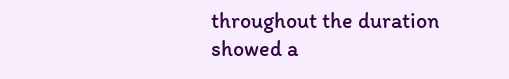throughout the duration showed a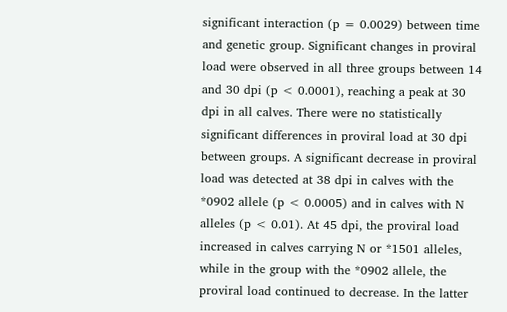significant interaction (p = 0.0029) between time and genetic group. Significant changes in proviral load were observed in all three groups between 14 and 30 dpi (p < 0.0001), reaching a peak at 30 dpi in all calves. There were no statistically significant differences in proviral load at 30 dpi between groups. A significant decrease in proviral load was detected at 38 dpi in calves with the *0902 allele (p < 0.0005) and in calves with N alleles (p < 0.01). At 45 dpi, the proviral load increased in calves carrying N or *1501 alleles, while in the group with the *0902 allele, the proviral load continued to decrease. In the latter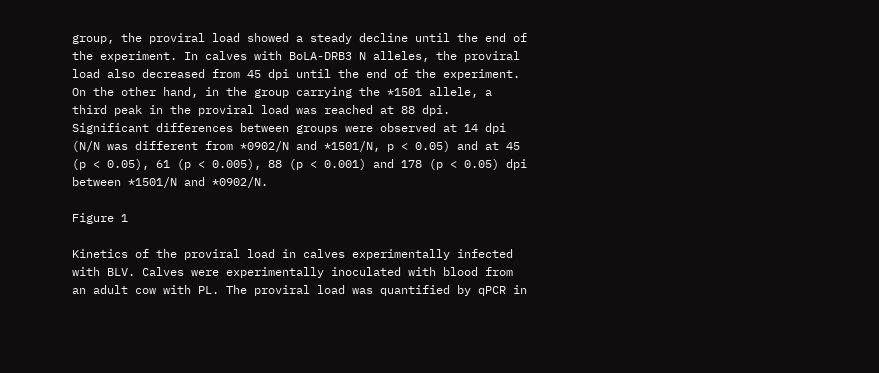group, the proviral load showed a steady decline until the end of the experiment. In calves with BoLA-DRB3 N alleles, the proviral load also decreased from 45 dpi until the end of the experiment. On the other hand, in the group carrying the *1501 allele, a third peak in the proviral load was reached at 88 dpi. Significant differences between groups were observed at 14 dpi (N/N was different from *0902/N and *1501/N, p < 0.05) and at 45 (p < 0.05), 61 (p < 0.005), 88 (p < 0.001) and 178 (p < 0.05) dpi between *1501/N and *0902/N.

Figure 1

Kinetics of the proviral load in calves experimentally infected with BLV. Calves were experimentally inoculated with blood from an adult cow with PL. The proviral load was quantified by qPCR in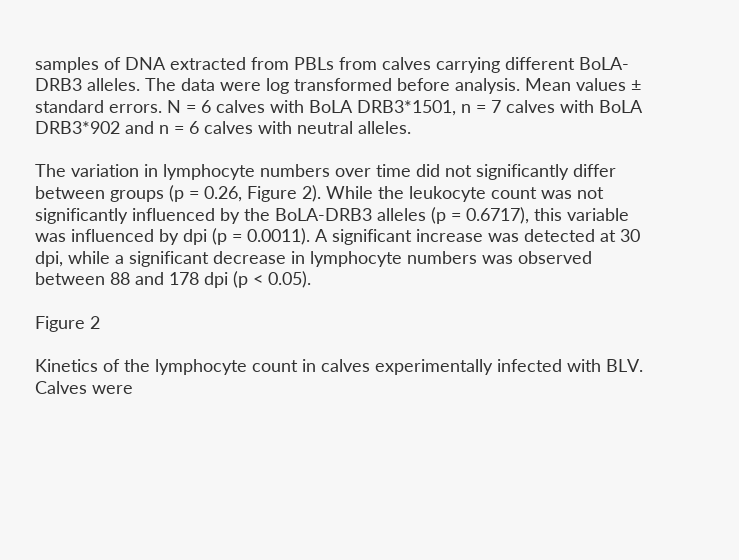samples of DNA extracted from PBLs from calves carrying different BoLA-DRB3 alleles. The data were log transformed before analysis. Mean values ± standard errors. N = 6 calves with BoLA DRB3*1501, n = 7 calves with BoLA DRB3*902 and n = 6 calves with neutral alleles.

The variation in lymphocyte numbers over time did not significantly differ between groups (p = 0.26, Figure 2). While the leukocyte count was not significantly influenced by the BoLA-DRB3 alleles (p = 0.6717), this variable was influenced by dpi (p = 0.0011). A significant increase was detected at 30 dpi, while a significant decrease in lymphocyte numbers was observed between 88 and 178 dpi (p < 0.05).

Figure 2

Kinetics of the lymphocyte count in calves experimentally infected with BLV. Calves were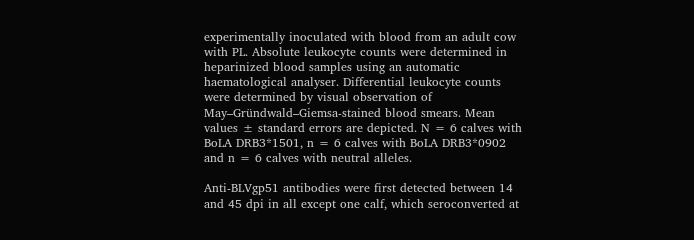experimentally inoculated with blood from an adult cow with PL. Absolute leukocyte counts were determined in heparinized blood samples using an automatic haematological analyser. Differential leukocyte counts were determined by visual observation of May–Gründwald–Giemsa-stained blood smears. Mean values ± standard errors are depicted. N = 6 calves with BoLA DRB3*1501, n = 6 calves with BoLA DRB3*0902 and n = 6 calves with neutral alleles.

Anti-BLVgp51 antibodies were first detected between 14 and 45 dpi in all except one calf, which seroconverted at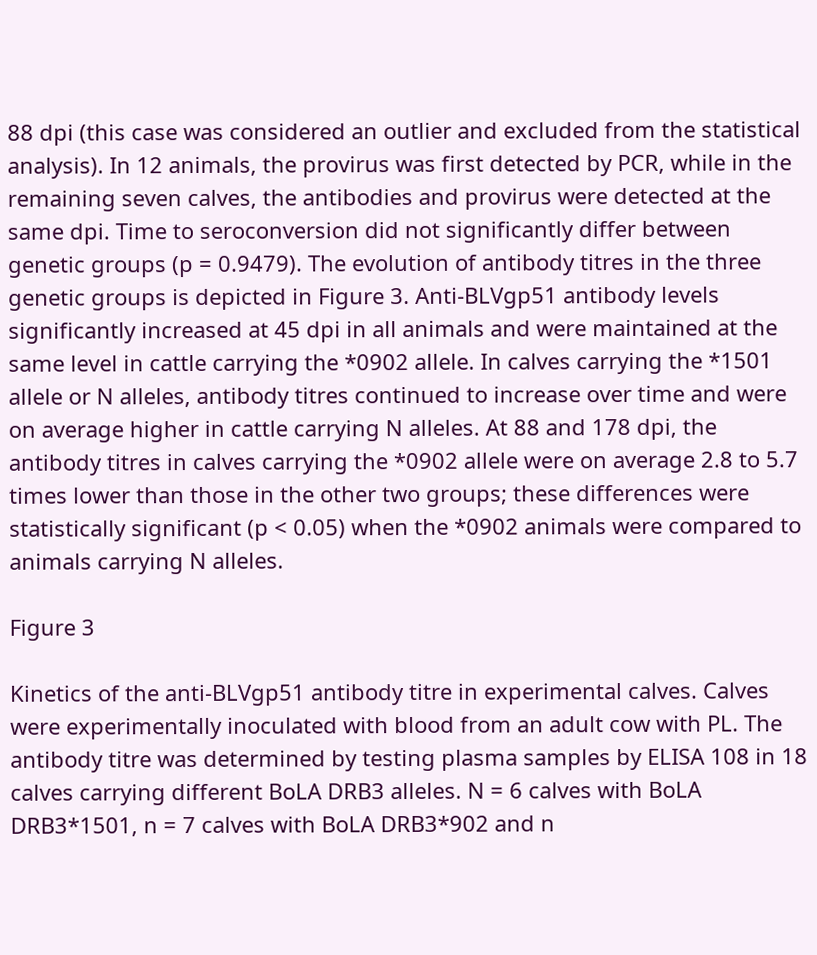88 dpi (this case was considered an outlier and excluded from the statistical analysis). In 12 animals, the provirus was first detected by PCR, while in the remaining seven calves, the antibodies and provirus were detected at the same dpi. Time to seroconversion did not significantly differ between genetic groups (p = 0.9479). The evolution of antibody titres in the three genetic groups is depicted in Figure 3. Anti-BLVgp51 antibody levels significantly increased at 45 dpi in all animals and were maintained at the same level in cattle carrying the *0902 allele. In calves carrying the *1501 allele or N alleles, antibody titres continued to increase over time and were on average higher in cattle carrying N alleles. At 88 and 178 dpi, the antibody titres in calves carrying the *0902 allele were on average 2.8 to 5.7 times lower than those in the other two groups; these differences were statistically significant (p < 0.05) when the *0902 animals were compared to animals carrying N alleles.

Figure 3

Kinetics of the anti-BLVgp51 antibody titre in experimental calves. Calves were experimentally inoculated with blood from an adult cow with PL. The antibody titre was determined by testing plasma samples by ELISA 108 in 18 calves carrying different BoLA DRB3 alleles. N = 6 calves with BoLA DRB3*1501, n = 7 calves with BoLA DRB3*902 and n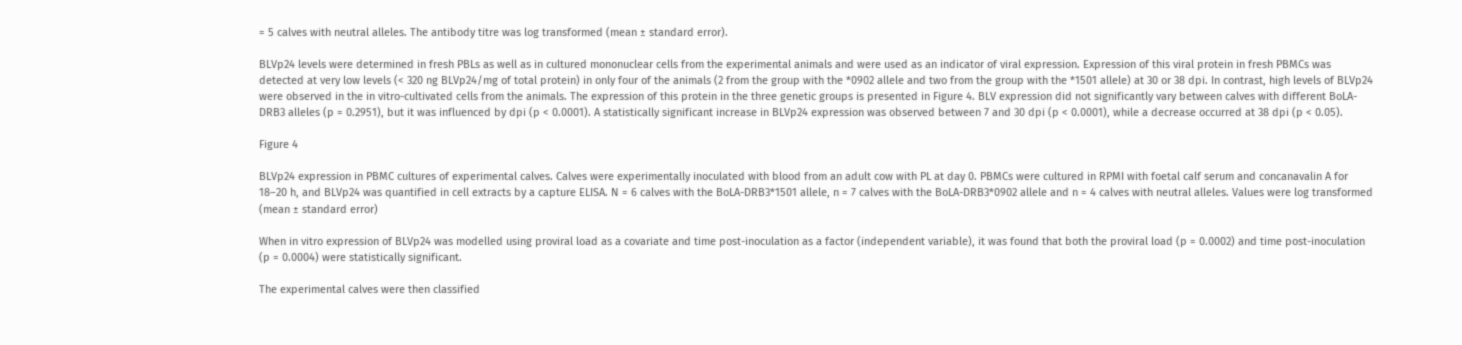= 5 calves with neutral alleles. The antibody titre was log transformed (mean ± standard error).

BLVp24 levels were determined in fresh PBLs as well as in cultured mononuclear cells from the experimental animals and were used as an indicator of viral expression. Expression of this viral protein in fresh PBMCs was detected at very low levels (< 320 ng BLVp24/mg of total protein) in only four of the animals (2 from the group with the *0902 allele and two from the group with the *1501 allele) at 30 or 38 dpi. In contrast, high levels of BLVp24 were observed in the in vitro-cultivated cells from the animals. The expression of this protein in the three genetic groups is presented in Figure 4. BLV expression did not significantly vary between calves with different BoLA-DRB3 alleles (p = 0.2951), but it was influenced by dpi (p < 0.0001). A statistically significant increase in BLVp24 expression was observed between 7 and 30 dpi (p < 0.0001), while a decrease occurred at 38 dpi (p < 0.05).

Figure 4

BLVp24 expression in PBMC cultures of experimental calves. Calves were experimentally inoculated with blood from an adult cow with PL at day 0. PBMCs were cultured in RPMI with foetal calf serum and concanavalin A for 18–20 h, and BLVp24 was quantified in cell extracts by a capture ELISA. N = 6 calves with the BoLA-DRB3*1501 allele, n = 7 calves with the BoLA-DRB3*0902 allele and n = 4 calves with neutral alleles. Values were log transformed (mean ± standard error)

When in vitro expression of BLVp24 was modelled using proviral load as a covariate and time post-inoculation as a factor (independent variable), it was found that both the proviral load (p = 0.0002) and time post-inoculation (p = 0.0004) were statistically significant.

The experimental calves were then classified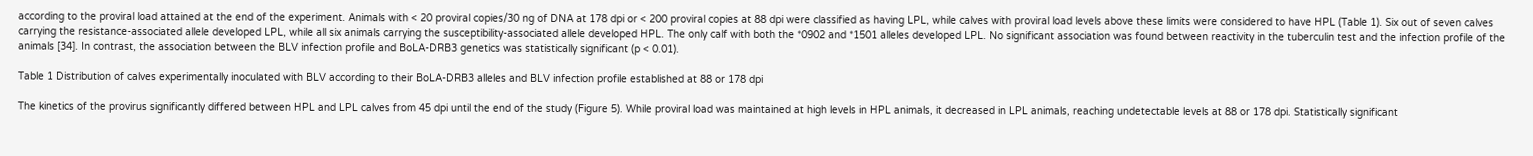according to the proviral load attained at the end of the experiment. Animals with < 20 proviral copies/30 ng of DNA at 178 dpi or < 200 proviral copies at 88 dpi were classified as having LPL, while calves with proviral load levels above these limits were considered to have HPL (Table 1). Six out of seven calves carrying the resistance-associated allele developed LPL, while all six animals carrying the susceptibility-associated allele developed HPL. The only calf with both the *0902 and *1501 alleles developed LPL. No significant association was found between reactivity in the tuberculin test and the infection profile of the animals [34]. In contrast, the association between the BLV infection profile and BoLA-DRB3 genetics was statistically significant (p < 0.01).

Table 1 Distribution of calves experimentally inoculated with BLV according to their BoLA-DRB3 alleles and BLV infection profile established at 88 or 178 dpi

The kinetics of the provirus significantly differed between HPL and LPL calves from 45 dpi until the end of the study (Figure 5). While proviral load was maintained at high levels in HPL animals, it decreased in LPL animals, reaching undetectable levels at 88 or 178 dpi. Statistically significant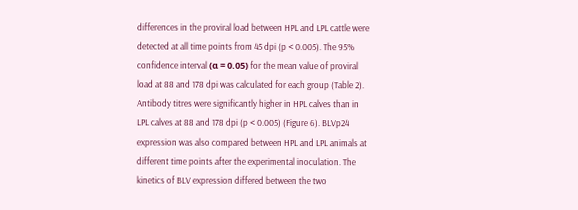differences in the proviral load between HPL and LPL cattle were detected at all time points from 45 dpi (p < 0.005). The 95% confidence interval (α = 0.05) for the mean value of proviral load at 88 and 178 dpi was calculated for each group (Table 2). Antibody titres were significantly higher in HPL calves than in LPL calves at 88 and 178 dpi (p < 0.005) (Figure 6). BLVp24 expression was also compared between HPL and LPL animals at different time points after the experimental inoculation. The kinetics of BLV expression differed between the two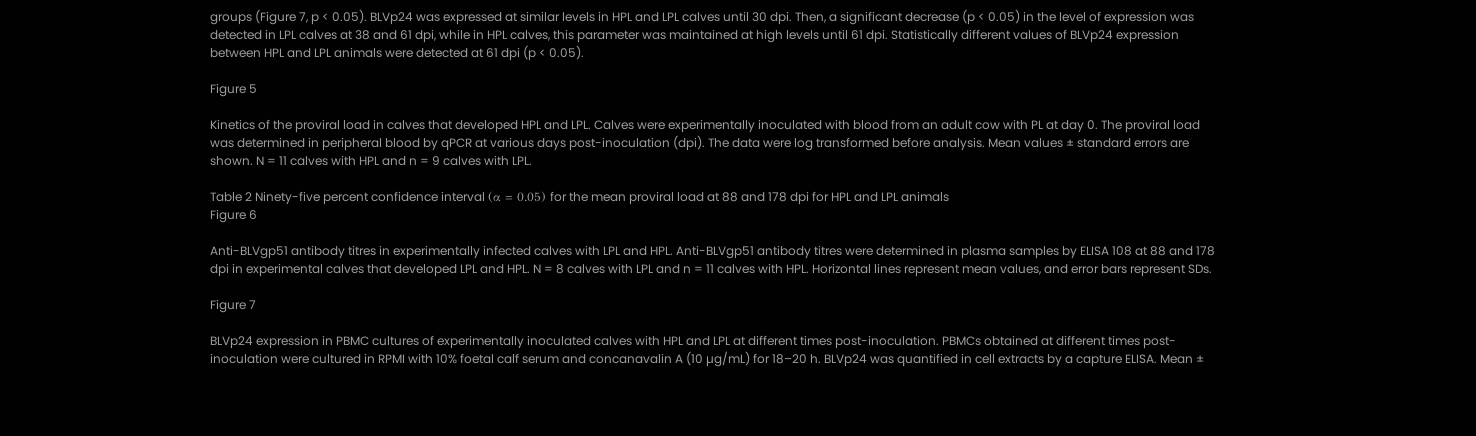groups (Figure 7, p < 0.05). BLVp24 was expressed at similar levels in HPL and LPL calves until 30 dpi. Then, a significant decrease (p < 0.05) in the level of expression was detected in LPL calves at 38 and 61 dpi, while in HPL calves, this parameter was maintained at high levels until 61 dpi. Statistically different values of BLVp24 expression between HPL and LPL animals were detected at 61 dpi (p < 0.05).

Figure 5

Kinetics of the proviral load in calves that developed HPL and LPL. Calves were experimentally inoculated with blood from an adult cow with PL at day 0. The proviral load was determined in peripheral blood by qPCR at various days post-inoculation (dpi). The data were log transformed before analysis. Mean values ± standard errors are shown. N = 11 calves with HPL and n = 9 calves with LPL.

Table 2 Ninety-five percent confidence interval (α = 0.05) for the mean proviral load at 88 and 178 dpi for HPL and LPL animals
Figure 6

Anti-BLVgp51 antibody titres in experimentally infected calves with LPL and HPL. Anti-BLVgp51 antibody titres were determined in plasma samples by ELISA 108 at 88 and 178 dpi in experimental calves that developed LPL and HPL. N = 8 calves with LPL and n = 11 calves with HPL. Horizontal lines represent mean values, and error bars represent SDs.

Figure 7

BLVp24 expression in PBMC cultures of experimentally inoculated calves with HPL and LPL at different times post-inoculation. PBMCs obtained at different times post-inoculation were cultured in RPMI with 10% foetal calf serum and concanavalin A (10 µg/mL) for 18–20 h. BLVp24 was quantified in cell extracts by a capture ELISA. Mean ±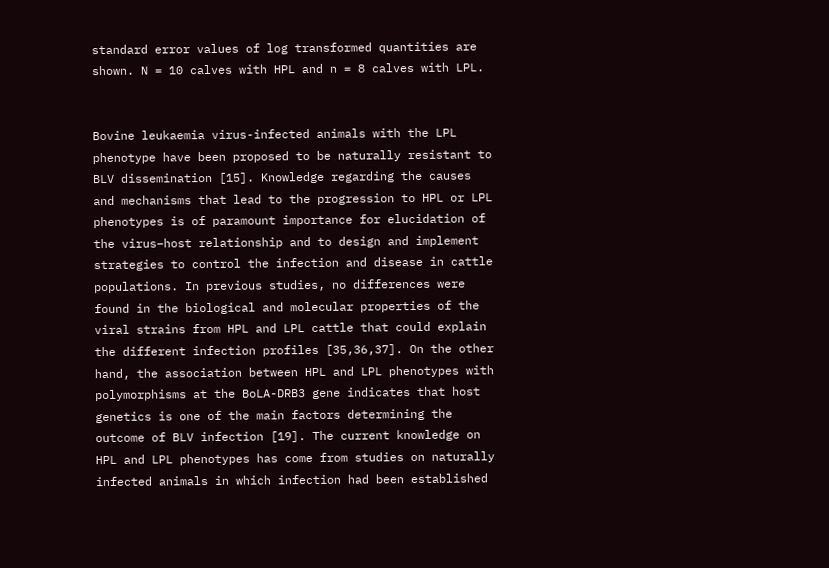standard error values of log transformed quantities are shown. N = 10 calves with HPL and n = 8 calves with LPL.


Bovine leukaemia virus-infected animals with the LPL phenotype have been proposed to be naturally resistant to BLV dissemination [15]. Knowledge regarding the causes and mechanisms that lead to the progression to HPL or LPL phenotypes is of paramount importance for elucidation of the virus–host relationship and to design and implement strategies to control the infection and disease in cattle populations. In previous studies, no differences were found in the biological and molecular properties of the viral strains from HPL and LPL cattle that could explain the different infection profiles [35,36,37]. On the other hand, the association between HPL and LPL phenotypes with polymorphisms at the BoLA-DRB3 gene indicates that host genetics is one of the main factors determining the outcome of BLV infection [19]. The current knowledge on HPL and LPL phenotypes has come from studies on naturally infected animals in which infection had been established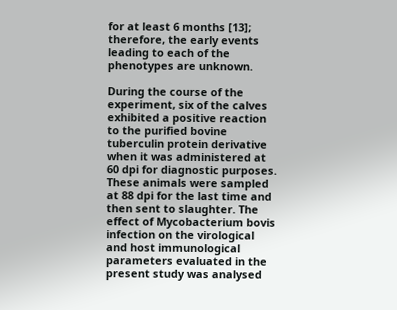for at least 6 months [13]; therefore, the early events leading to each of the phenotypes are unknown.

During the course of the experiment, six of the calves exhibited a positive reaction to the purified bovine tuberculin protein derivative when it was administered at 60 dpi for diagnostic purposes. These animals were sampled at 88 dpi for the last time and then sent to slaughter. The effect of Mycobacterium bovis infection on the virological and host immunological parameters evaluated in the present study was analysed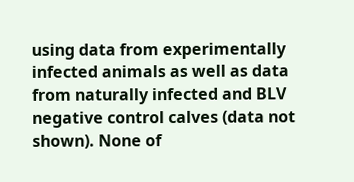using data from experimentally infected animals as well as data from naturally infected and BLV negative control calves (data not shown). None of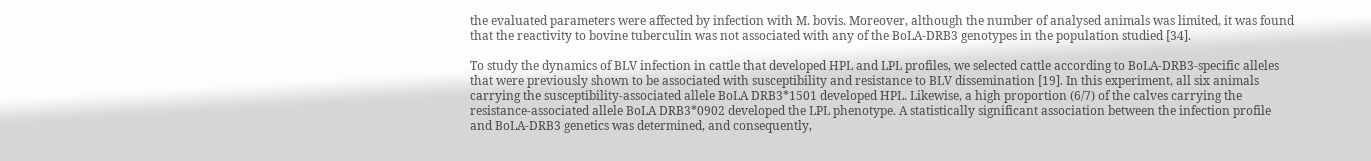the evaluated parameters were affected by infection with M. bovis. Moreover, although the number of analysed animals was limited, it was found that the reactivity to bovine tuberculin was not associated with any of the BoLA-DRB3 genotypes in the population studied [34].

To study the dynamics of BLV infection in cattle that developed HPL and LPL profiles, we selected cattle according to BoLA-DRB3-specific alleles that were previously shown to be associated with susceptibility and resistance to BLV dissemination [19]. In this experiment, all six animals carrying the susceptibility-associated allele BoLA DRB3*1501 developed HPL. Likewise, a high proportion (6/7) of the calves carrying the resistance-associated allele BoLA DRB3*0902 developed the LPL phenotype. A statistically significant association between the infection profile and BoLA-DRB3 genetics was determined, and consequently,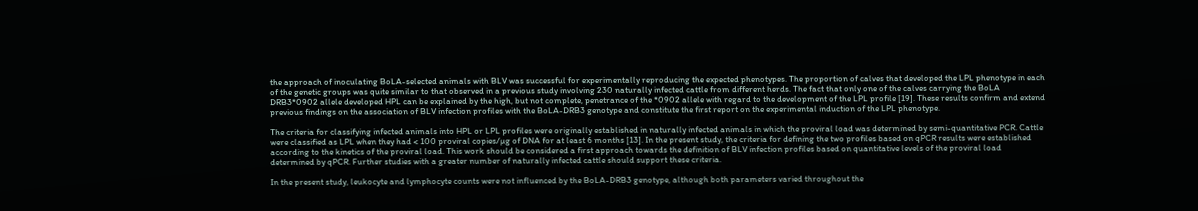the approach of inoculating BoLA-selected animals with BLV was successful for experimentally reproducing the expected phenotypes. The proportion of calves that developed the LPL phenotype in each of the genetic groups was quite similar to that observed in a previous study involving 230 naturally infected cattle from different herds. The fact that only one of the calves carrying the BoLA DRB3*0902 allele developed HPL can be explained by the high, but not complete, penetrance of the *0902 allele with regard to the development of the LPL profile [19]. These results confirm and extend previous findings on the association of BLV infection profiles with the BoLA-DRB3 genotype and constitute the first report on the experimental induction of the LPL phenotype.

The criteria for classifying infected animals into HPL or LPL profiles were originally established in naturally infected animals in which the proviral load was determined by semi-quantitative PCR. Cattle were classified as LPL when they had < 100 proviral copies/µg of DNA for at least 6 months [13]. In the present study, the criteria for defining the two profiles based on qPCR results were established according to the kinetics of the proviral load. This work should be considered a first approach towards the definition of BLV infection profiles based on quantitative levels of the proviral load determined by qPCR. Further studies with a greater number of naturally infected cattle should support these criteria.

In the present study, leukocyte and lymphocyte counts were not influenced by the BoLA-DRB3 genotype, although both parameters varied throughout the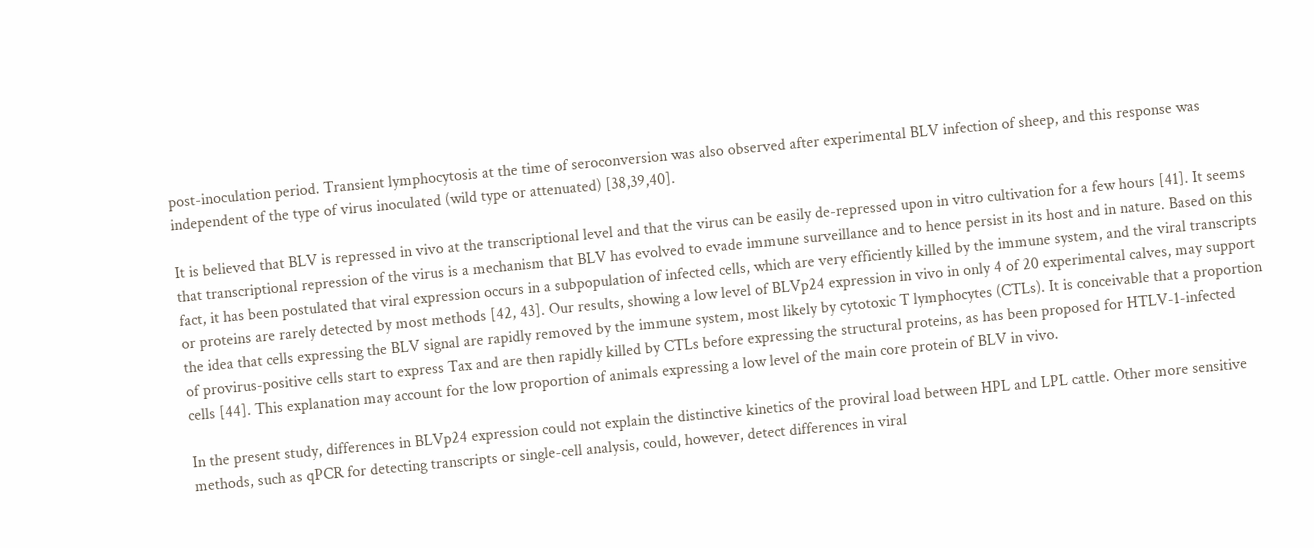post-inoculation period. Transient lymphocytosis at the time of seroconversion was also observed after experimental BLV infection of sheep, and this response was independent of the type of virus inoculated (wild type or attenuated) [38,39,40].

It is believed that BLV is repressed in vivo at the transcriptional level and that the virus can be easily de-repressed upon in vitro cultivation for a few hours [41]. It seems that transcriptional repression of the virus is a mechanism that BLV has evolved to evade immune surveillance and to hence persist in its host and in nature. Based on this fact, it has been postulated that viral expression occurs in a subpopulation of infected cells, which are very efficiently killed by the immune system, and the viral transcripts or proteins are rarely detected by most methods [42, 43]. Our results, showing a low level of BLVp24 expression in vivo in only 4 of 20 experimental calves, may support the idea that cells expressing the BLV signal are rapidly removed by the immune system, most likely by cytotoxic T lymphocytes (CTLs). It is conceivable that a proportion of provirus-positive cells start to express Tax and are then rapidly killed by CTLs before expressing the structural proteins, as has been proposed for HTLV-1-infected cells [44]. This explanation may account for the low proportion of animals expressing a low level of the main core protein of BLV in vivo.

In the present study, differences in BLVp24 expression could not explain the distinctive kinetics of the proviral load between HPL and LPL cattle. Other more sensitive methods, such as qPCR for detecting transcripts or single-cell analysis, could, however, detect differences in viral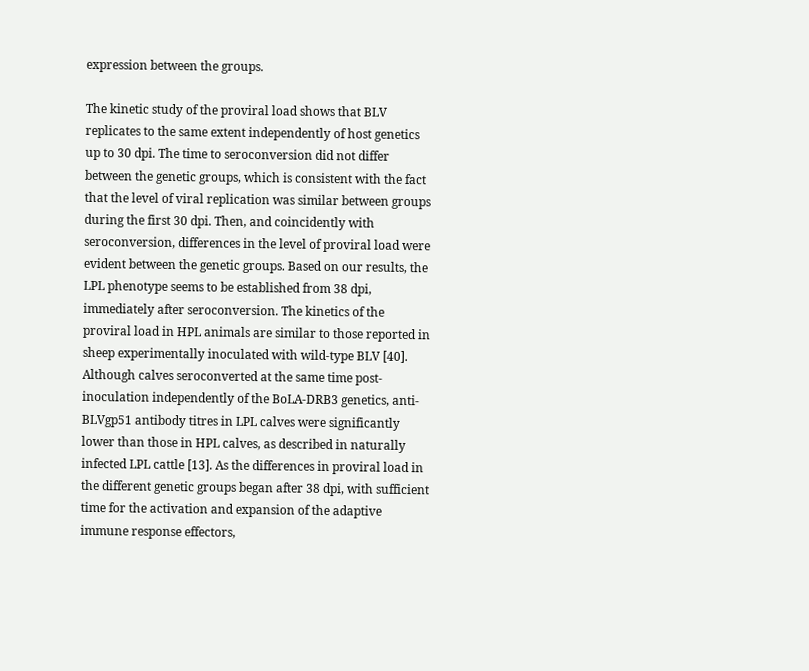expression between the groups.

The kinetic study of the proviral load shows that BLV replicates to the same extent independently of host genetics up to 30 dpi. The time to seroconversion did not differ between the genetic groups, which is consistent with the fact that the level of viral replication was similar between groups during the first 30 dpi. Then, and coincidently with seroconversion, differences in the level of proviral load were evident between the genetic groups. Based on our results, the LPL phenotype seems to be established from 38 dpi, immediately after seroconversion. The kinetics of the proviral load in HPL animals are similar to those reported in sheep experimentally inoculated with wild-type BLV [40]. Although calves seroconverted at the same time post-inoculation independently of the BoLA-DRB3 genetics, anti-BLVgp51 antibody titres in LPL calves were significantly lower than those in HPL calves, as described in naturally infected LPL cattle [13]. As the differences in proviral load in the different genetic groups began after 38 dpi, with sufficient time for the activation and expansion of the adaptive immune response effectors,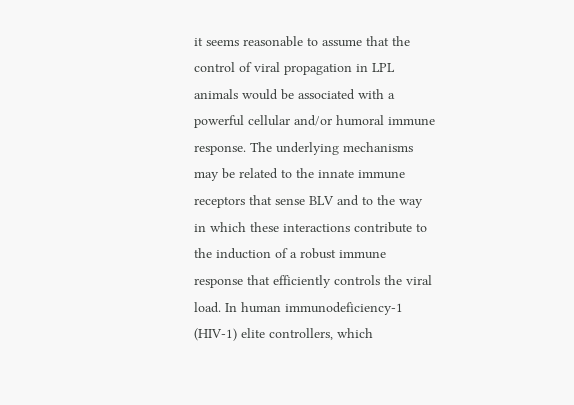it seems reasonable to assume that the control of viral propagation in LPL animals would be associated with a powerful cellular and/or humoral immune response. The underlying mechanisms may be related to the innate immune receptors that sense BLV and to the way in which these interactions contribute to the induction of a robust immune response that efficiently controls the viral load. In human immunodeficiency-1 (HIV-1) elite controllers, which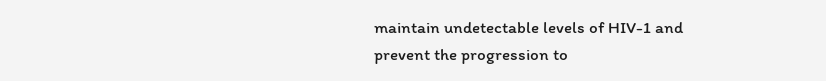maintain undetectable levels of HIV-1 and prevent the progression to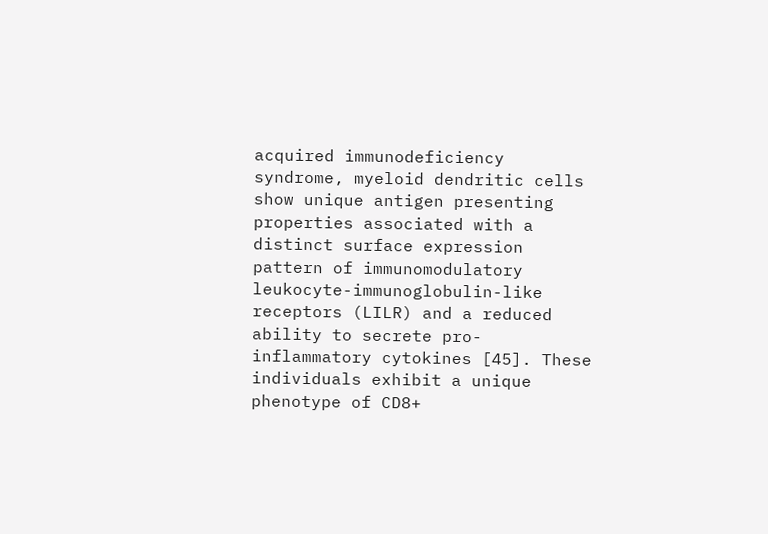acquired immunodeficiency syndrome, myeloid dendritic cells show unique antigen presenting properties associated with a distinct surface expression pattern of immunomodulatory leukocyte-immunoglobulin-like receptors (LILR) and a reduced ability to secrete pro-inflammatory cytokines [45]. These individuals exhibit a unique phenotype of CD8+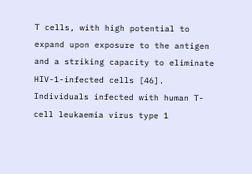T cells, with high potential to expand upon exposure to the antigen and a striking capacity to eliminate HIV-1-infected cells [46]. Individuals infected with human T-cell leukaemia virus type 1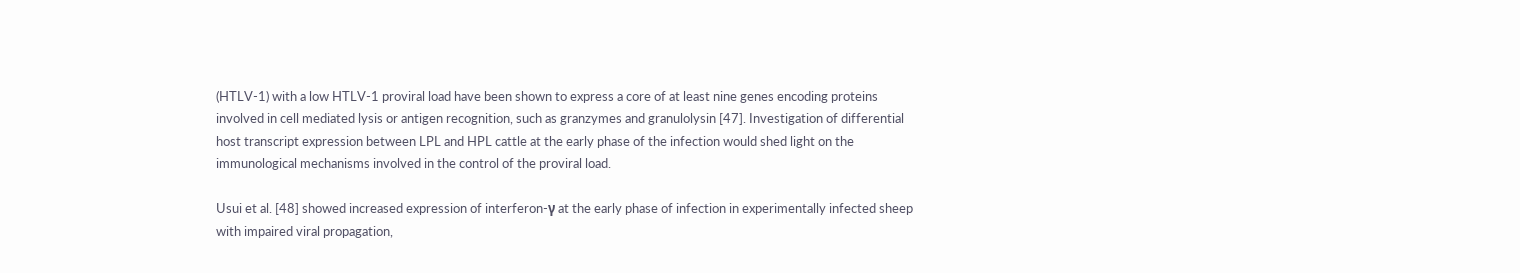(HTLV-1) with a low HTLV-1 proviral load have been shown to express a core of at least nine genes encoding proteins involved in cell mediated lysis or antigen recognition, such as granzymes and granulolysin [47]. Investigation of differential host transcript expression between LPL and HPL cattle at the early phase of the infection would shed light on the immunological mechanisms involved in the control of the proviral load.

Usui et al. [48] showed increased expression of interferon-γ at the early phase of infection in experimentally infected sheep with impaired viral propagation,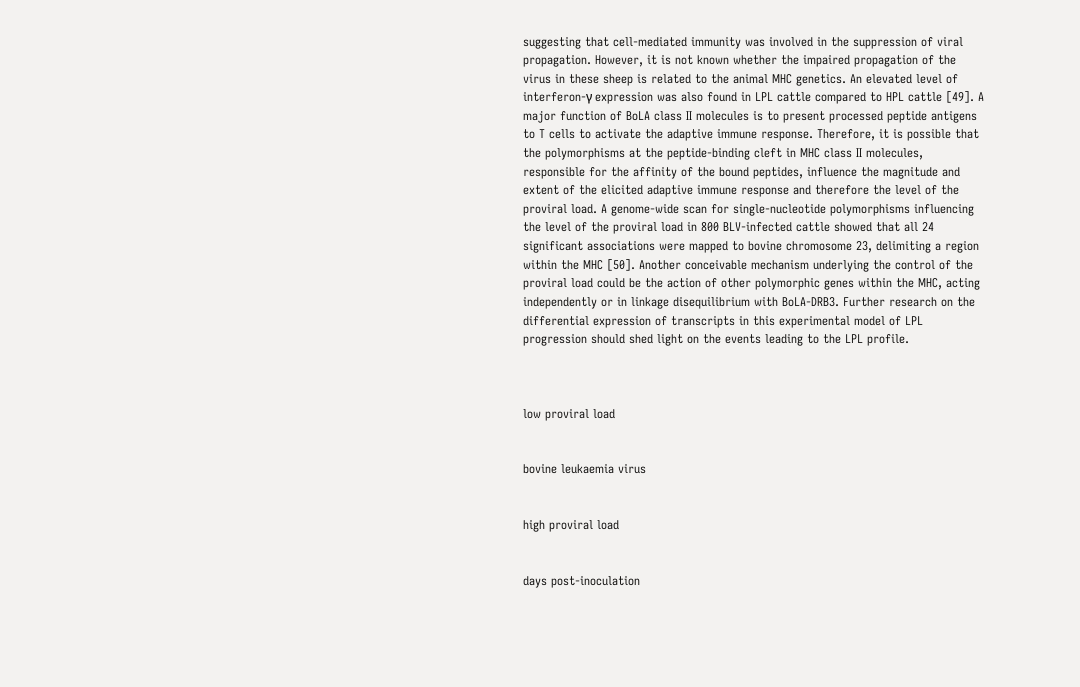suggesting that cell-mediated immunity was involved in the suppression of viral propagation. However, it is not known whether the impaired propagation of the virus in these sheep is related to the animal MHC genetics. An elevated level of interferon-γ expression was also found in LPL cattle compared to HPL cattle [49]. A major function of BoLA class II molecules is to present processed peptide antigens to T cells to activate the adaptive immune response. Therefore, it is possible that the polymorphisms at the peptide-binding cleft in MHC class II molecules, responsible for the affinity of the bound peptides, influence the magnitude and extent of the elicited adaptive immune response and therefore the level of the proviral load. A genome-wide scan for single-nucleotide polymorphisms influencing the level of the proviral load in 800 BLV-infected cattle showed that all 24 significant associations were mapped to bovine chromosome 23, delimiting a region within the MHC [50]. Another conceivable mechanism underlying the control of the proviral load could be the action of other polymorphic genes within the MHC, acting independently or in linkage disequilibrium with BoLA-DRB3. Further research on the differential expression of transcripts in this experimental model of LPL progression should shed light on the events leading to the LPL profile.



low proviral load


bovine leukaemia virus


high proviral load


days post-inoculation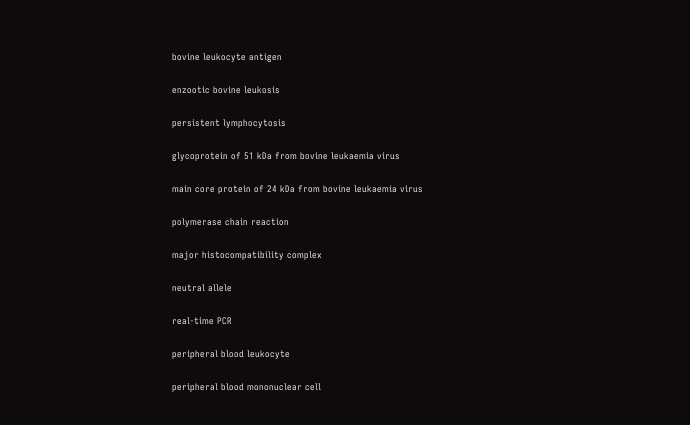bovine leukocyte antigen


enzootic bovine leukosis


persistent lymphocytosis


glycoprotein of 51 kDa from bovine leukaemia virus


main core protein of 24 kDa from bovine leukaemia virus


polymerase chain reaction


major histocompatibility complex


neutral allele


real-time PCR


peripheral blood leukocyte


peripheral blood mononuclear cell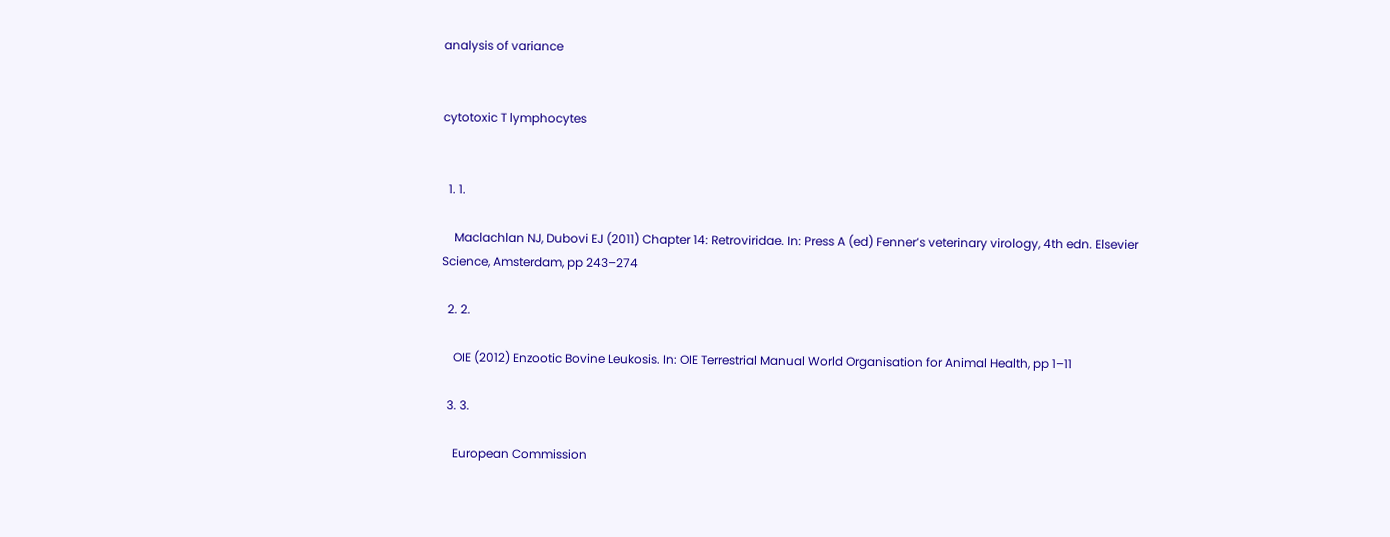analysis of variance


cytotoxic T lymphocytes


  1. 1.

    Maclachlan NJ, Dubovi EJ (2011) Chapter 14: Retroviridae. In: Press A (ed) Fenner’s veterinary virology, 4th edn. Elsevier Science, Amsterdam, pp 243–274

  2. 2.

    OIE (2012) Enzootic Bovine Leukosis. In: OIE Terrestrial Manual World Organisation for Animal Health, pp 1–11

  3. 3.

    European Commission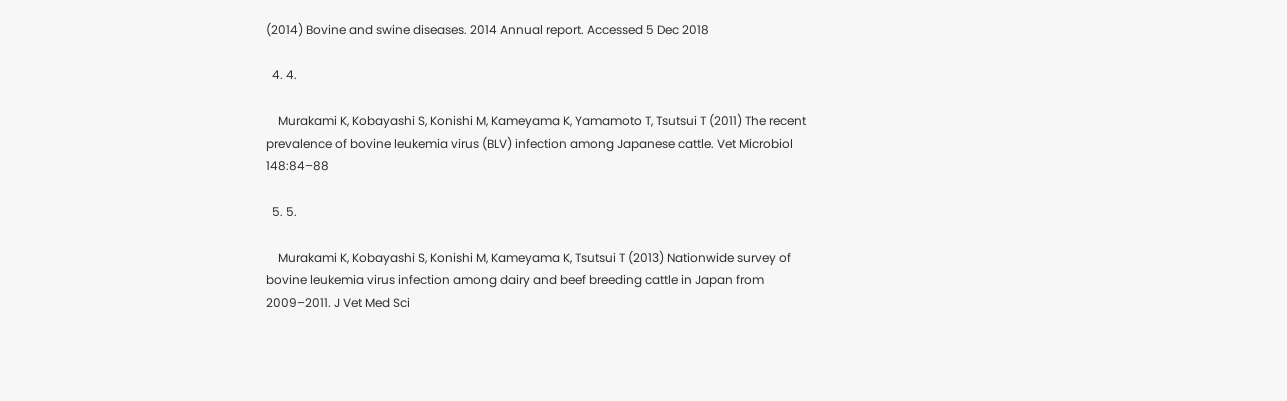(2014) Bovine and swine diseases. 2014 Annual report. Accessed 5 Dec 2018

  4. 4.

    Murakami K, Kobayashi S, Konishi M, Kameyama K, Yamamoto T, Tsutsui T (2011) The recent prevalence of bovine leukemia virus (BLV) infection among Japanese cattle. Vet Microbiol 148:84–88

  5. 5.

    Murakami K, Kobayashi S, Konishi M, Kameyama K, Tsutsui T (2013) Nationwide survey of bovine leukemia virus infection among dairy and beef breeding cattle in Japan from 2009–2011. J Vet Med Sci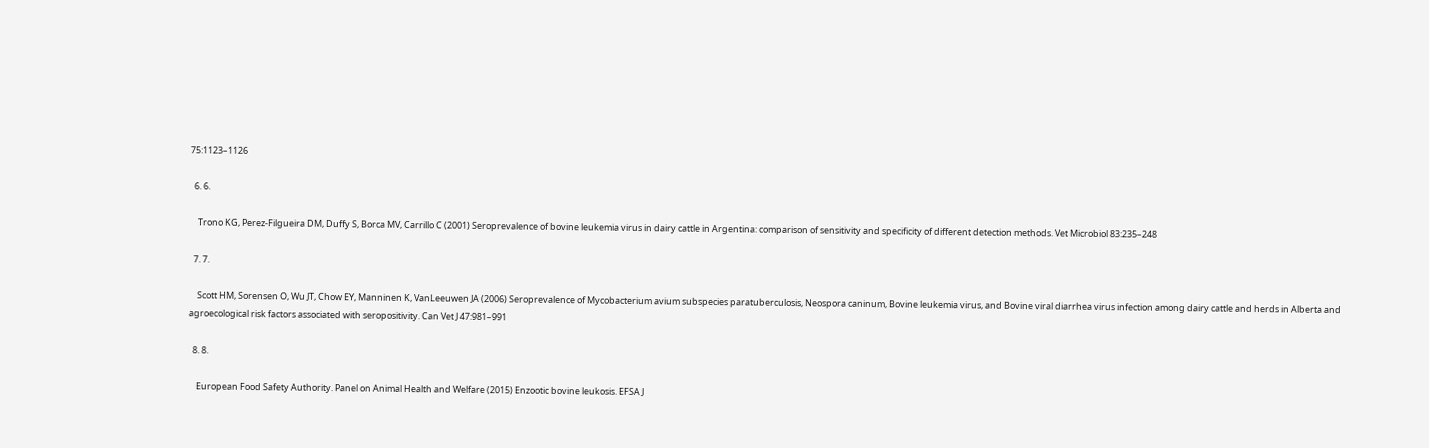75:1123–1126

  6. 6.

    Trono KG, Perez-Filgueira DM, Duffy S, Borca MV, Carrillo C (2001) Seroprevalence of bovine leukemia virus in dairy cattle in Argentina: comparison of sensitivity and specificity of different detection methods. Vet Microbiol 83:235–248

  7. 7.

    Scott HM, Sorensen O, Wu JT, Chow EY, Manninen K, VanLeeuwen JA (2006) Seroprevalence of Mycobacterium avium subspecies paratuberculosis, Neospora caninum, Bovine leukemia virus, and Bovine viral diarrhea virus infection among dairy cattle and herds in Alberta and agroecological risk factors associated with seropositivity. Can Vet J 47:981–991

  8. 8.

    European Food Safety Authority. Panel on Animal Health and Welfare (2015) Enzootic bovine leukosis. EFSA J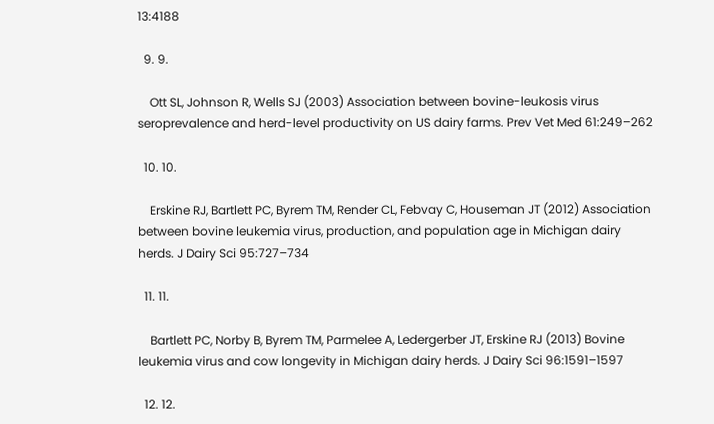13:4188

  9. 9.

    Ott SL, Johnson R, Wells SJ (2003) Association between bovine-leukosis virus seroprevalence and herd-level productivity on US dairy farms. Prev Vet Med 61:249–262

  10. 10.

    Erskine RJ, Bartlett PC, Byrem TM, Render CL, Febvay C, Houseman JT (2012) Association between bovine leukemia virus, production, and population age in Michigan dairy herds. J Dairy Sci 95:727–734

  11. 11.

    Bartlett PC, Norby B, Byrem TM, Parmelee A, Ledergerber JT, Erskine RJ (2013) Bovine leukemia virus and cow longevity in Michigan dairy herds. J Dairy Sci 96:1591–1597

  12. 12.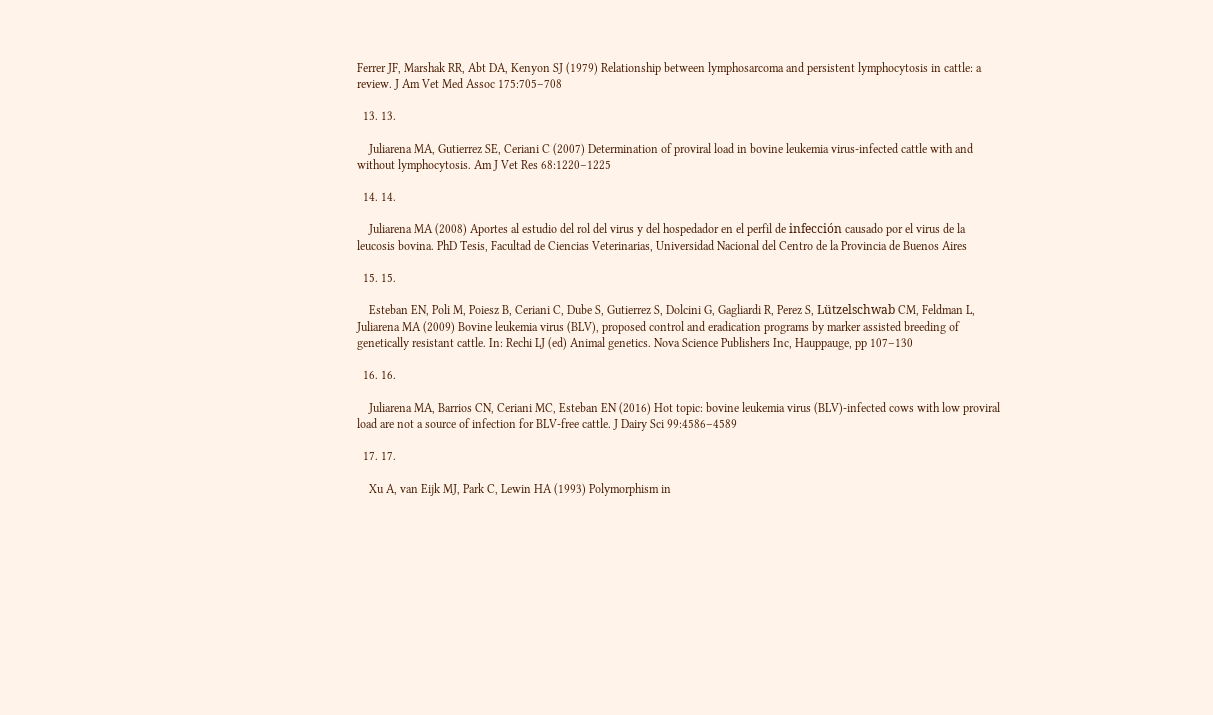Ferrer JF, Marshak RR, Abt DA, Kenyon SJ (1979) Relationship between lymphosarcoma and persistent lymphocytosis in cattle: a review. J Am Vet Med Assoc 175:705–708

  13. 13.

    Juliarena MA, Gutierrez SE, Ceriani C (2007) Determination of proviral load in bovine leukemia virus-infected cattle with and without lymphocytosis. Am J Vet Res 68:1220–1225

  14. 14.

    Juliarena MA (2008) Aportes al estudio del rol del virus y del hospedador en el perfil de infección causado por el virus de la leucosis bovina. PhD Tesis, Facultad de Ciencias Veterinarias, Universidad Nacional del Centro de la Provincia de Buenos Aires

  15. 15.

    Esteban EN, Poli M, Poiesz B, Ceriani C, Dube S, Gutierrez S, Dolcini G, Gagliardi R, Perez S, Lützelschwab CM, Feldman L, Juliarena MA (2009) Bovine leukemia virus (BLV), proposed control and eradication programs by marker assisted breeding of genetically resistant cattle. In: Rechi LJ (ed) Animal genetics. Nova Science Publishers Inc, Hauppauge, pp 107–130

  16. 16.

    Juliarena MA, Barrios CN, Ceriani MC, Esteban EN (2016) Hot topic: bovine leukemia virus (BLV)-infected cows with low proviral load are not a source of infection for BLV-free cattle. J Dairy Sci 99:4586–4589

  17. 17.

    Xu A, van Eijk MJ, Park C, Lewin HA (1993) Polymorphism in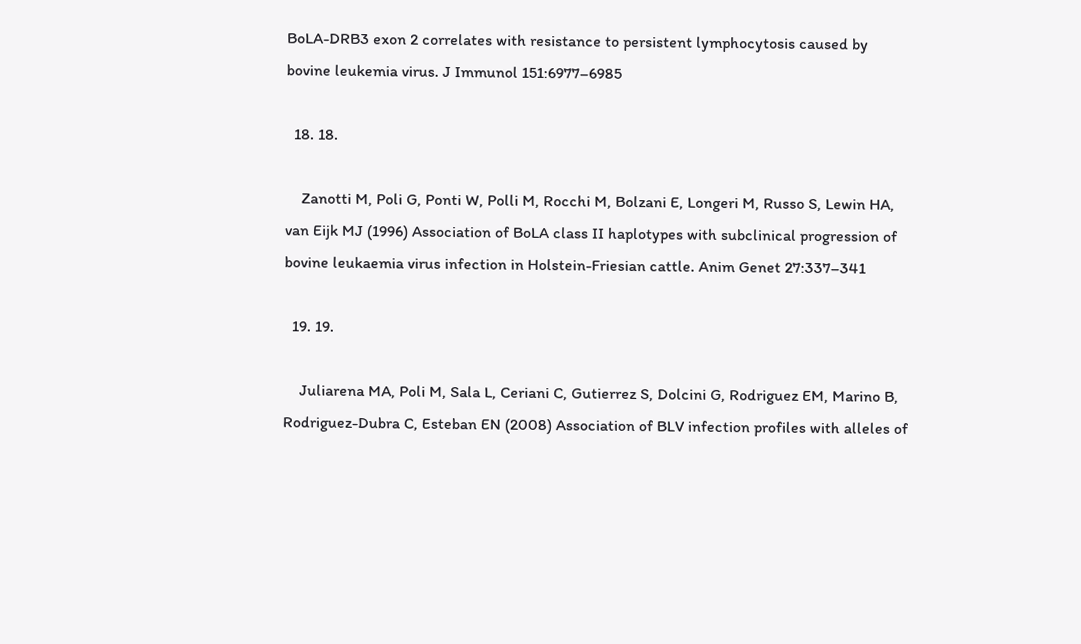BoLA-DRB3 exon 2 correlates with resistance to persistent lymphocytosis caused by bovine leukemia virus. J Immunol 151:6977–6985

  18. 18.

    Zanotti M, Poli G, Ponti W, Polli M, Rocchi M, Bolzani E, Longeri M, Russo S, Lewin HA, van Eijk MJ (1996) Association of BoLA class II haplotypes with subclinical progression of bovine leukaemia virus infection in Holstein-Friesian cattle. Anim Genet 27:337–341

  19. 19.

    Juliarena MA, Poli M, Sala L, Ceriani C, Gutierrez S, Dolcini G, Rodriguez EM, Marino B, Rodriguez-Dubra C, Esteban EN (2008) Association of BLV infection profiles with alleles of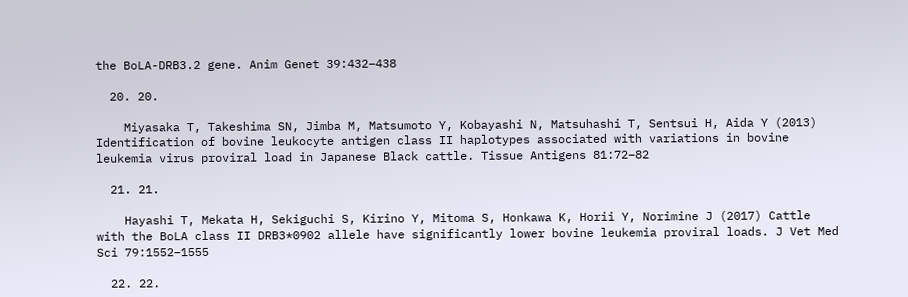the BoLA-DRB3.2 gene. Anim Genet 39:432–438

  20. 20.

    Miyasaka T, Takeshima SN, Jimba M, Matsumoto Y, Kobayashi N, Matsuhashi T, Sentsui H, Aida Y (2013) Identification of bovine leukocyte antigen class II haplotypes associated with variations in bovine leukemia virus proviral load in Japanese Black cattle. Tissue Antigens 81:72–82

  21. 21.

    Hayashi T, Mekata H, Sekiguchi S, Kirino Y, Mitoma S, Honkawa K, Horii Y, Norimine J (2017) Cattle with the BoLA class II DRB3*0902 allele have significantly lower bovine leukemia proviral loads. J Vet Med Sci 79:1552–1555

  22. 22.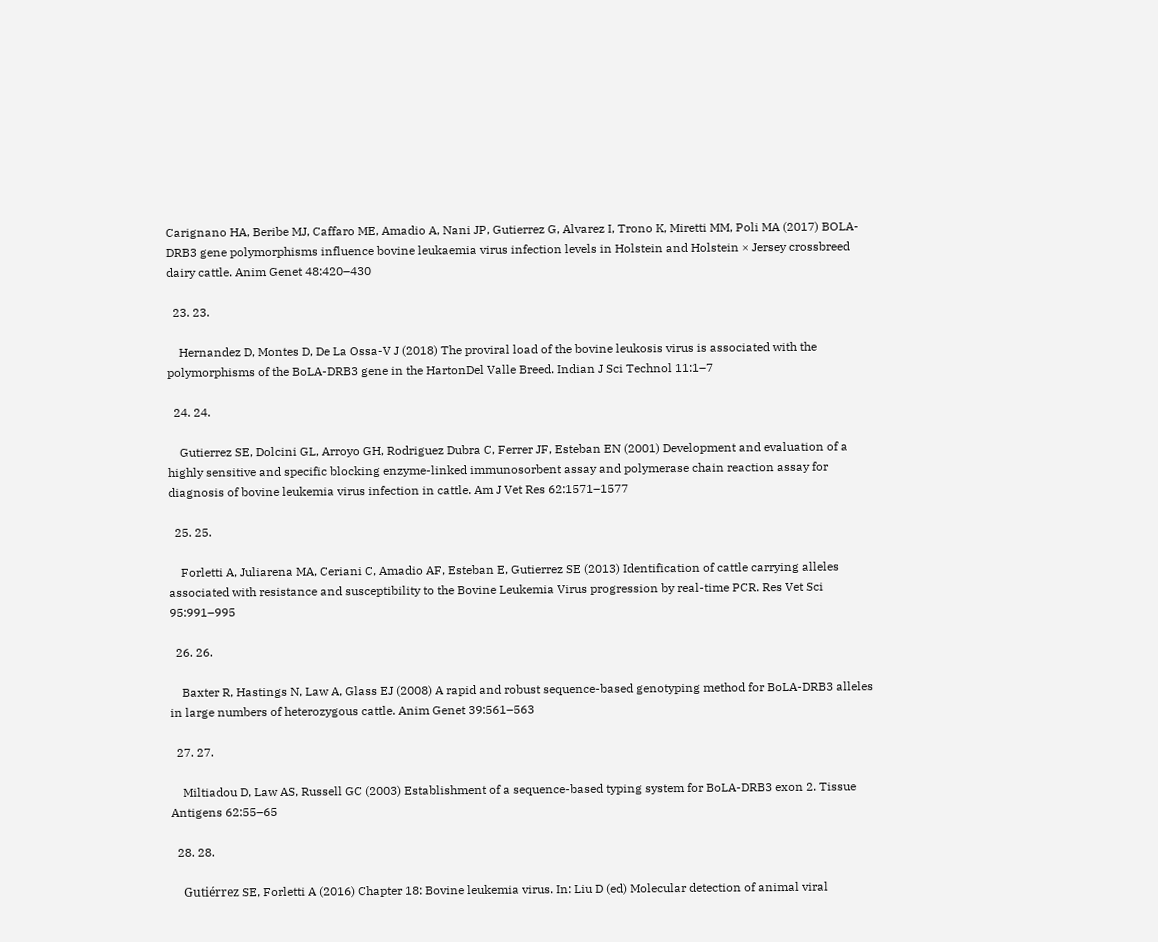Carignano HA, Beribe MJ, Caffaro ME, Amadio A, Nani JP, Gutierrez G, Alvarez I, Trono K, Miretti MM, Poli MA (2017) BOLA-DRB3 gene polymorphisms influence bovine leukaemia virus infection levels in Holstein and Holstein × Jersey crossbreed dairy cattle. Anim Genet 48:420–430

  23. 23.

    Hernandez D, Montes D, De La Ossa-V J (2018) The proviral load of the bovine leukosis virus is associated with the polymorphisms of the BoLA-DRB3 gene in the HartonDel Valle Breed. Indian J Sci Technol 11:1–7

  24. 24.

    Gutierrez SE, Dolcini GL, Arroyo GH, Rodriguez Dubra C, Ferrer JF, Esteban EN (2001) Development and evaluation of a highly sensitive and specific blocking enzyme-linked immunosorbent assay and polymerase chain reaction assay for diagnosis of bovine leukemia virus infection in cattle. Am J Vet Res 62:1571–1577

  25. 25.

    Forletti A, Juliarena MA, Ceriani C, Amadio AF, Esteban E, Gutierrez SE (2013) Identification of cattle carrying alleles associated with resistance and susceptibility to the Bovine Leukemia Virus progression by real-time PCR. Res Vet Sci 95:991–995

  26. 26.

    Baxter R, Hastings N, Law A, Glass EJ (2008) A rapid and robust sequence-based genotyping method for BoLA-DRB3 alleles in large numbers of heterozygous cattle. Anim Genet 39:561–563

  27. 27.

    Miltiadou D, Law AS, Russell GC (2003) Establishment of a sequence-based typing system for BoLA-DRB3 exon 2. Tissue Antigens 62:55–65

  28. 28.

    Gutiérrez SE, Forletti A (2016) Chapter 18: Bovine leukemia virus. In: Liu D (ed) Molecular detection of animal viral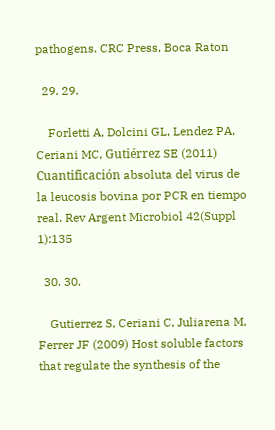pathogens. CRC Press, Boca Raton

  29. 29.

    Forletti A, Dolcini GL, Lendez PA, Ceriani MC, Gutiérrez SE (2011) Cuantificación absoluta del virus de la leucosis bovina por PCR en tiempo real. Rev Argent Microbiol 42(Suppl 1):135

  30. 30.

    Gutierrez S, Ceriani C, Juliarena M, Ferrer JF (2009) Host soluble factors that regulate the synthesis of the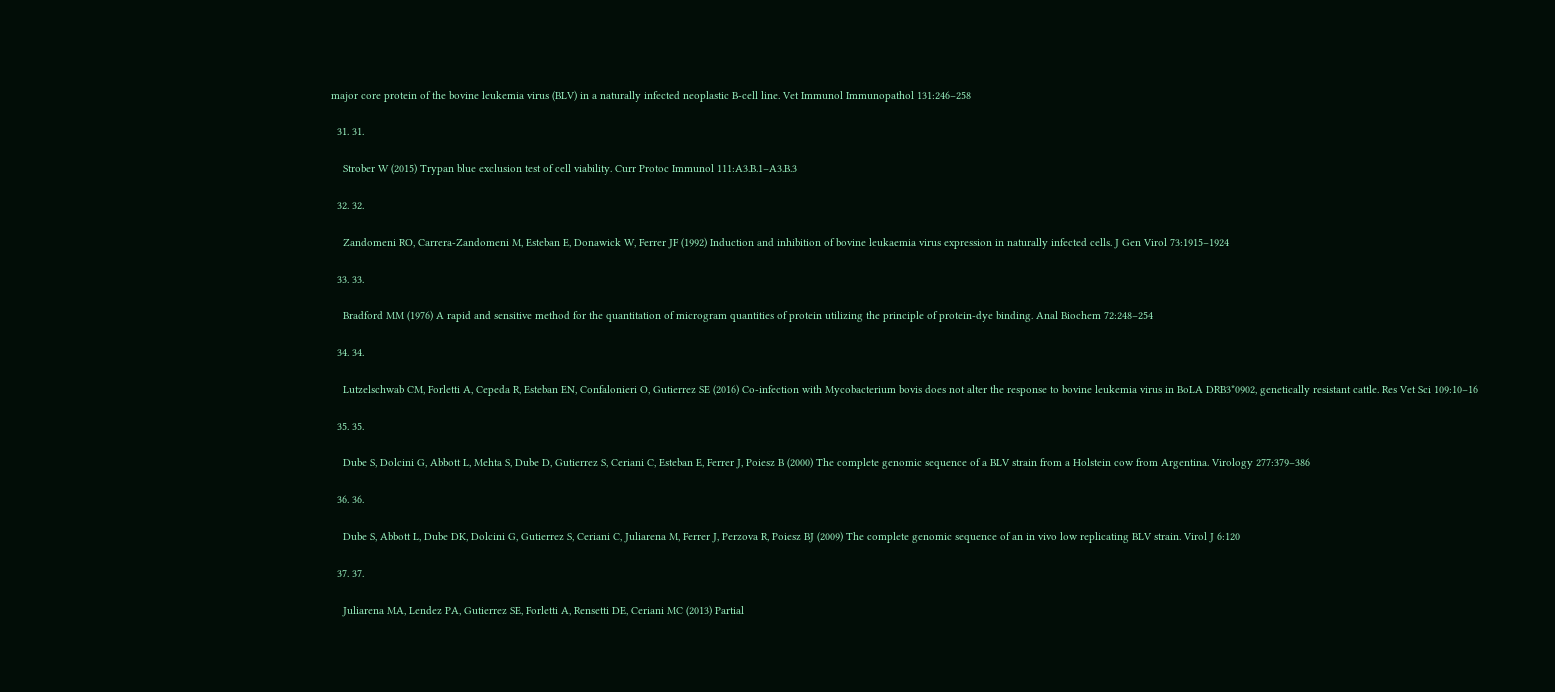major core protein of the bovine leukemia virus (BLV) in a naturally infected neoplastic B-cell line. Vet Immunol Immunopathol 131:246–258

  31. 31.

    Strober W (2015) Trypan blue exclusion test of cell viability. Curr Protoc Immunol 111:A3.B.1–A3.B.3

  32. 32.

    Zandomeni RO, Carrera-Zandomeni M, Esteban E, Donawick W, Ferrer JF (1992) Induction and inhibition of bovine leukaemia virus expression in naturally infected cells. J Gen Virol 73:1915–1924

  33. 33.

    Bradford MM (1976) A rapid and sensitive method for the quantitation of microgram quantities of protein utilizing the principle of protein-dye binding. Anal Biochem 72:248–254

  34. 34.

    Lutzelschwab CM, Forletti A, Cepeda R, Esteban EN, Confalonieri O, Gutierrez SE (2016) Co-infection with Mycobacterium bovis does not alter the response to bovine leukemia virus in BoLA DRB3*0902, genetically resistant cattle. Res Vet Sci 109:10–16

  35. 35.

    Dube S, Dolcini G, Abbott L, Mehta S, Dube D, Gutierrez S, Ceriani C, Esteban E, Ferrer J, Poiesz B (2000) The complete genomic sequence of a BLV strain from a Holstein cow from Argentina. Virology 277:379–386

  36. 36.

    Dube S, Abbott L, Dube DK, Dolcini G, Gutierrez S, Ceriani C, Juliarena M, Ferrer J, Perzova R, Poiesz BJ (2009) The complete genomic sequence of an in vivo low replicating BLV strain. Virol J 6:120

  37. 37.

    Juliarena MA, Lendez PA, Gutierrez SE, Forletti A, Rensetti DE, Ceriani MC (2013) Partial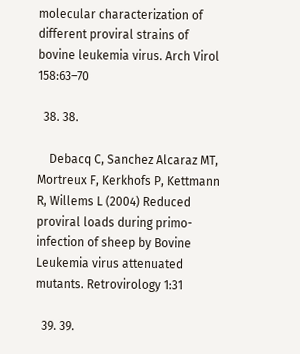molecular characterization of different proviral strains of bovine leukemia virus. Arch Virol 158:63–70

  38. 38.

    Debacq C, Sanchez Alcaraz MT, Mortreux F, Kerkhofs P, Kettmann R, Willems L (2004) Reduced proviral loads during primo-infection of sheep by Bovine Leukemia virus attenuated mutants. Retrovirology 1:31

  39. 39.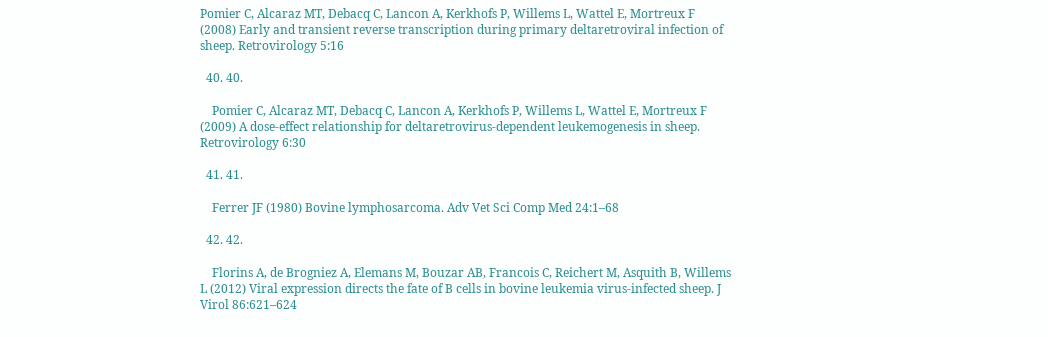Pomier C, Alcaraz MT, Debacq C, Lancon A, Kerkhofs P, Willems L, Wattel E, Mortreux F (2008) Early and transient reverse transcription during primary deltaretroviral infection of sheep. Retrovirology 5:16

  40. 40.

    Pomier C, Alcaraz MT, Debacq C, Lancon A, Kerkhofs P, Willems L, Wattel E, Mortreux F (2009) A dose-effect relationship for deltaretrovirus-dependent leukemogenesis in sheep. Retrovirology 6:30

  41. 41.

    Ferrer JF (1980) Bovine lymphosarcoma. Adv Vet Sci Comp Med 24:1–68

  42. 42.

    Florins A, de Brogniez A, Elemans M, Bouzar AB, Francois C, Reichert M, Asquith B, Willems L (2012) Viral expression directs the fate of B cells in bovine leukemia virus-infected sheep. J Virol 86:621–624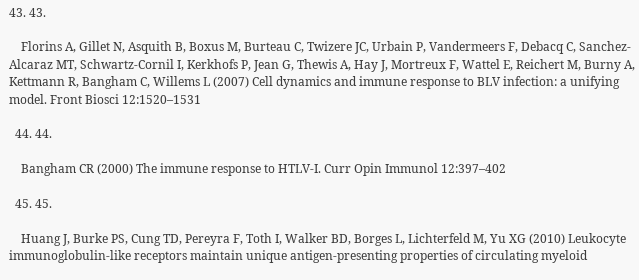43. 43.

    Florins A, Gillet N, Asquith B, Boxus M, Burteau C, Twizere JC, Urbain P, Vandermeers F, Debacq C, Sanchez-Alcaraz MT, Schwartz-Cornil I, Kerkhofs P, Jean G, Thewis A, Hay J, Mortreux F, Wattel E, Reichert M, Burny A, Kettmann R, Bangham C, Willems L (2007) Cell dynamics and immune response to BLV infection: a unifying model. Front Biosci 12:1520–1531

  44. 44.

    Bangham CR (2000) The immune response to HTLV-I. Curr Opin Immunol 12:397–402

  45. 45.

    Huang J, Burke PS, Cung TD, Pereyra F, Toth I, Walker BD, Borges L, Lichterfeld M, Yu XG (2010) Leukocyte immunoglobulin-like receptors maintain unique antigen-presenting properties of circulating myeloid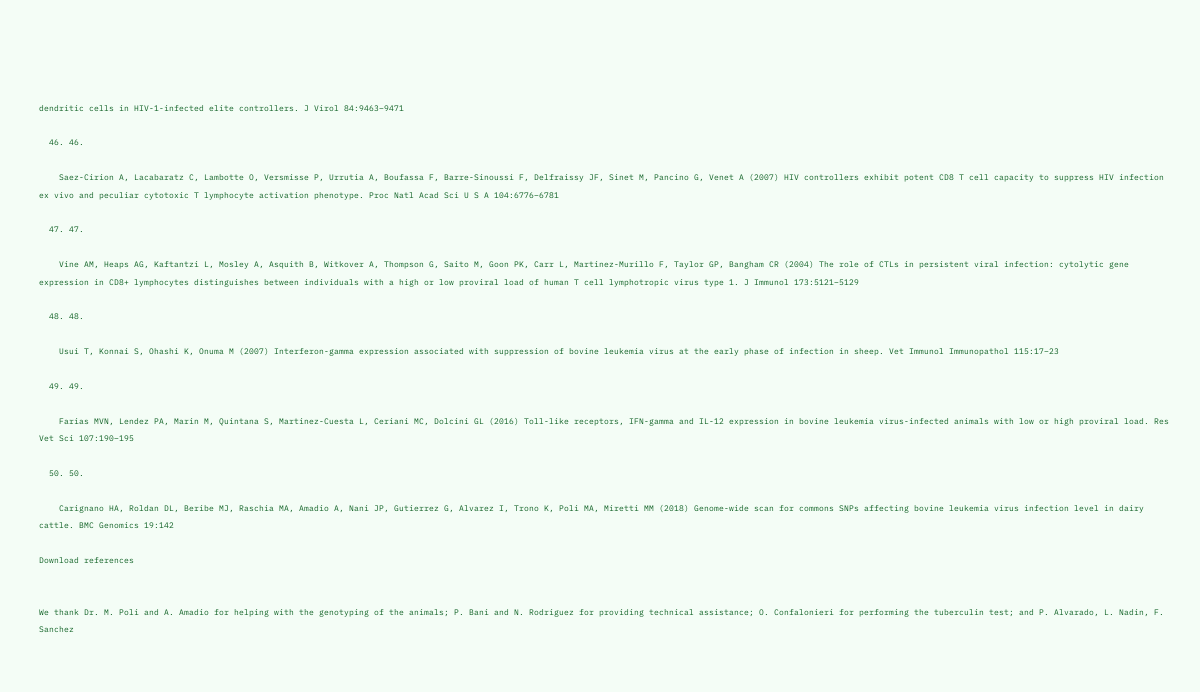dendritic cells in HIV-1-infected elite controllers. J Virol 84:9463–9471

  46. 46.

    Saez-Cirion A, Lacabaratz C, Lambotte O, Versmisse P, Urrutia A, Boufassa F, Barre-Sinoussi F, Delfraissy JF, Sinet M, Pancino G, Venet A (2007) HIV controllers exhibit potent CD8 T cell capacity to suppress HIV infection ex vivo and peculiar cytotoxic T lymphocyte activation phenotype. Proc Natl Acad Sci U S A 104:6776–6781

  47. 47.

    Vine AM, Heaps AG, Kaftantzi L, Mosley A, Asquith B, Witkover A, Thompson G, Saito M, Goon PK, Carr L, Martinez-Murillo F, Taylor GP, Bangham CR (2004) The role of CTLs in persistent viral infection: cytolytic gene expression in CD8+ lymphocytes distinguishes between individuals with a high or low proviral load of human T cell lymphotropic virus type 1. J Immunol 173:5121–5129

  48. 48.

    Usui T, Konnai S, Ohashi K, Onuma M (2007) Interferon-gamma expression associated with suppression of bovine leukemia virus at the early phase of infection in sheep. Vet Immunol Immunopathol 115:17–23

  49. 49.

    Farias MVN, Lendez PA, Marin M, Quintana S, Martinez-Cuesta L, Ceriani MC, Dolcini GL (2016) Toll-like receptors, IFN-gamma and IL-12 expression in bovine leukemia virus-infected animals with low or high proviral load. Res Vet Sci 107:190–195

  50. 50.

    Carignano HA, Roldan DL, Beribe MJ, Raschia MA, Amadio A, Nani JP, Gutierrez G, Alvarez I, Trono K, Poli MA, Miretti MM (2018) Genome-wide scan for commons SNPs affecting bovine leukemia virus infection level in dairy cattle. BMC Genomics 19:142

Download references


We thank Dr. M. Poli and A. Amadio for helping with the genotyping of the animals; P. Bani and N. Rodriguez for providing technical assistance; O. Confalonieri for performing the tuberculin test; and P. Alvarado, L. Nadin, F. Sanchez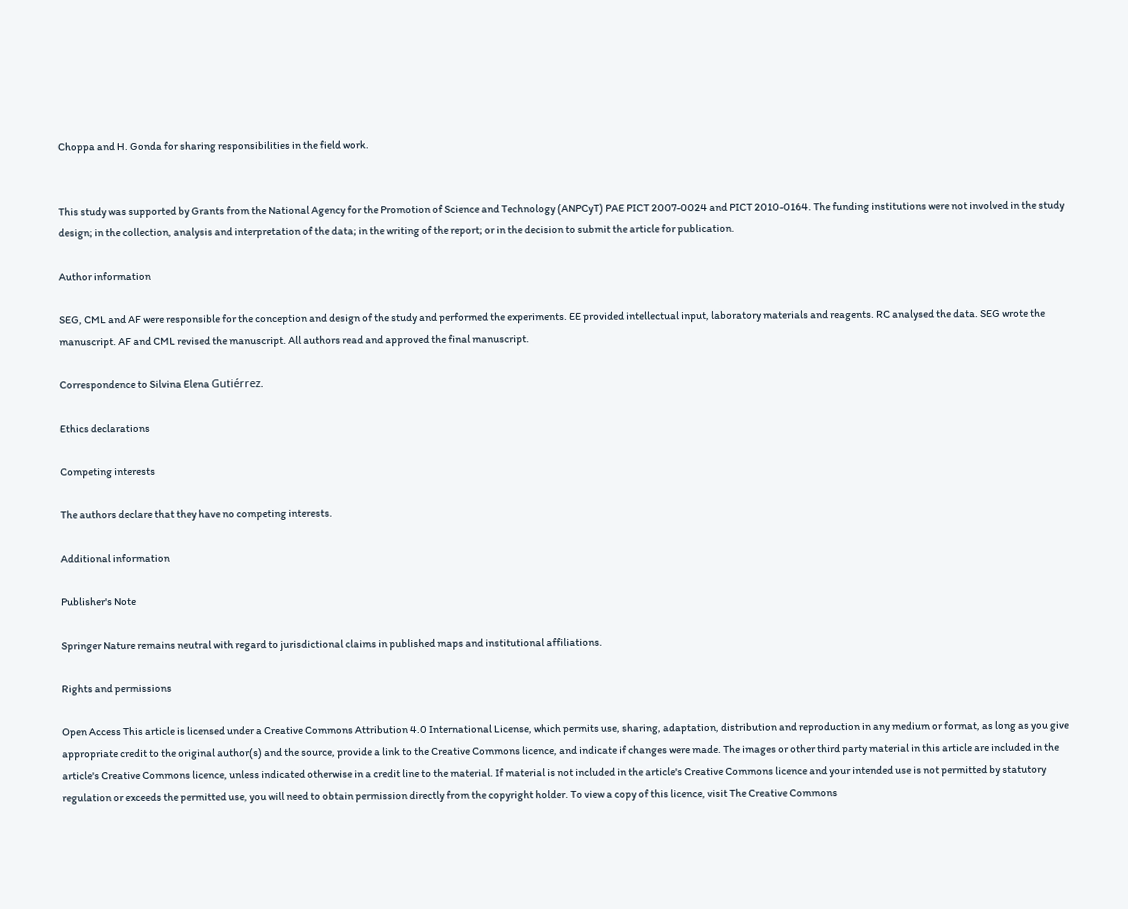Choppa and H. Gonda for sharing responsibilities in the field work.


This study was supported by Grants from the National Agency for the Promotion of Science and Technology (ANPCyT) PAE PICT 2007-0024 and PICT 2010-0164. The funding institutions were not involved in the study design; in the collection, analysis and interpretation of the data; in the writing of the report; or in the decision to submit the article for publication.

Author information

SEG, CML and AF were responsible for the conception and design of the study and performed the experiments. EE provided intellectual input, laboratory materials and reagents. RC analysed the data. SEG wrote the manuscript. AF and CML revised the manuscript. All authors read and approved the final manuscript.

Correspondence to Silvina Elena Gutiérrez.

Ethics declarations

Competing interests

The authors declare that they have no competing interests.

Additional information

Publisher's Note

Springer Nature remains neutral with regard to jurisdictional claims in published maps and institutional affiliations.

Rights and permissions

Open Access This article is licensed under a Creative Commons Attribution 4.0 International License, which permits use, sharing, adaptation, distribution and reproduction in any medium or format, as long as you give appropriate credit to the original author(s) and the source, provide a link to the Creative Commons licence, and indicate if changes were made. The images or other third party material in this article are included in the article's Creative Commons licence, unless indicated otherwise in a credit line to the material. If material is not included in the article's Creative Commons licence and your intended use is not permitted by statutory regulation or exceeds the permitted use, you will need to obtain permission directly from the copyright holder. To view a copy of this licence, visit The Creative Commons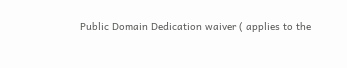Public Domain Dedication waiver ( applies to the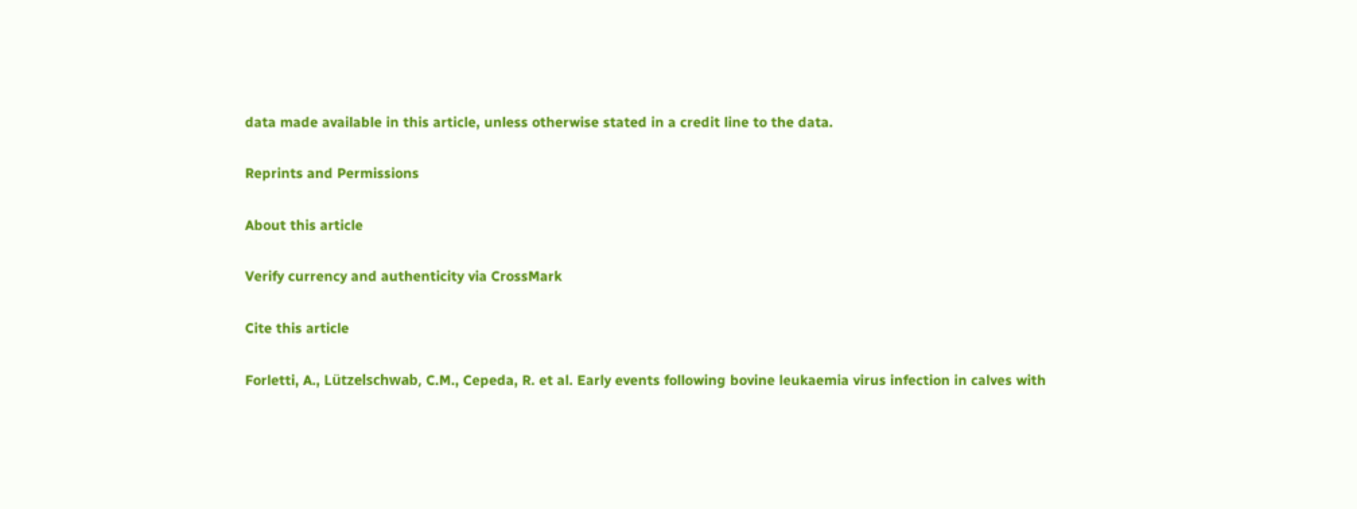data made available in this article, unless otherwise stated in a credit line to the data.

Reprints and Permissions

About this article

Verify currency and authenticity via CrossMark

Cite this article

Forletti, A., Lützelschwab, C.M., Cepeda, R. et al. Early events following bovine leukaemia virus infection in calves with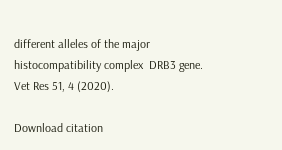different alleles of the major histocompatibility complex  DRB3 gene. Vet Res 51, 4 (2020).

Download citation